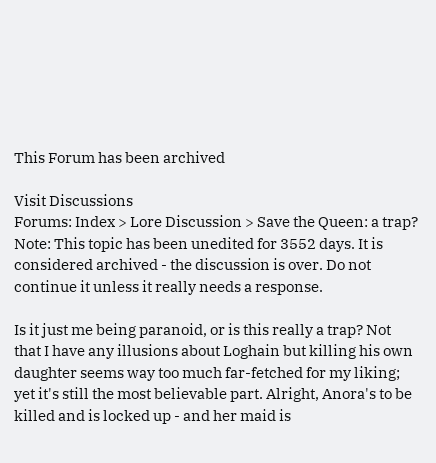This Forum has been archived

Visit Discussions
Forums: Index > Lore Discussion > Save the Queen: a trap?
Note: This topic has been unedited for 3552 days. It is considered archived - the discussion is over. Do not continue it unless it really needs a response.

Is it just me being paranoid, or is this really a trap? Not that I have any illusions about Loghain but killing his own daughter seems way too much far-fetched for my liking; yet it's still the most believable part. Alright, Anora's to be killed and is locked up - and her maid is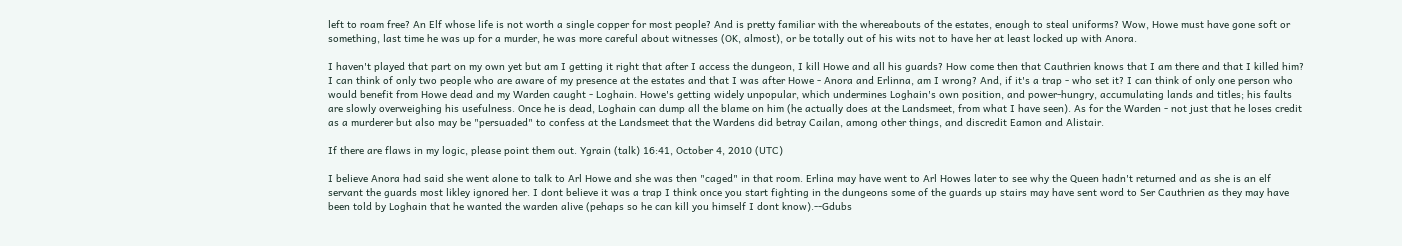left to roam free? An Elf whose life is not worth a single copper for most people? And is pretty familiar with the whereabouts of the estates, enough to steal uniforms? Wow, Howe must have gone soft or something, last time he was up for a murder, he was more careful about witnesses (OK, almost), or be totally out of his wits not to have her at least locked up with Anora.

I haven't played that part on my own yet but am I getting it right that after I access the dungeon, I kill Howe and all his guards? How come then that Cauthrien knows that I am there and that I killed him? I can think of only two people who are aware of my presence at the estates and that I was after Howe - Anora and Erlinna, am I wrong? And, if it's a trap - who set it? I can think of only one person who would benefit from Howe dead and my Warden caught - Loghain. Howe's getting widely unpopular, which undermines Loghain's own position, and power-hungry, accumulating lands and titles; his faults are slowly overweighing his usefulness. Once he is dead, Loghain can dump all the blame on him (he actually does at the Landsmeet, from what I have seen). As for the Warden - not just that he loses credit as a murderer but also may be "persuaded" to confess at the Landsmeet that the Wardens did betray Cailan, among other things, and discredit Eamon and Alistair.

If there are flaws in my logic, please point them out. Ygrain (talk) 16:41, October 4, 2010 (UTC)

I believe Anora had said she went alone to talk to Arl Howe and she was then "caged" in that room. Erlina may have went to Arl Howes later to see why the Queen hadn't returned and as she is an elf servant the guards most likley ignored her. I dont believe it was a trap I think once you start fighting in the dungeons some of the guards up stairs may have sent word to Ser Cauthrien as they may have been told by Loghain that he wanted the warden alive (pehaps so he can kill you himself I dont know).--Gdubs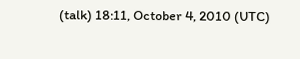(talk) 18:11, October 4, 2010 (UTC)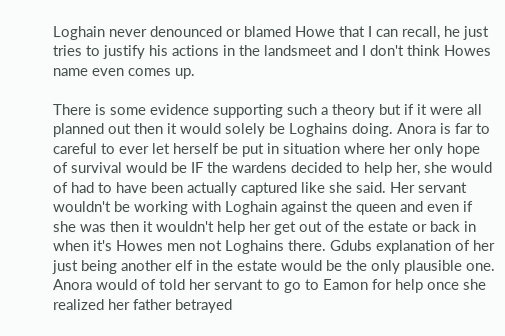Loghain never denounced or blamed Howe that I can recall, he just tries to justify his actions in the landsmeet and I don't think Howes name even comes up.

There is some evidence supporting such a theory but if it were all planned out then it would solely be Loghains doing. Anora is far to careful to ever let herself be put in situation where her only hope of survival would be IF the wardens decided to help her, she would of had to have been actually captured like she said. Her servant wouldn't be working with Loghain against the queen and even if she was then it wouldn't help her get out of the estate or back in when it's Howes men not Loghains there. Gdubs explanation of her just being another elf in the estate would be the only plausible one. Anora would of told her servant to go to Eamon for help once she realized her father betrayed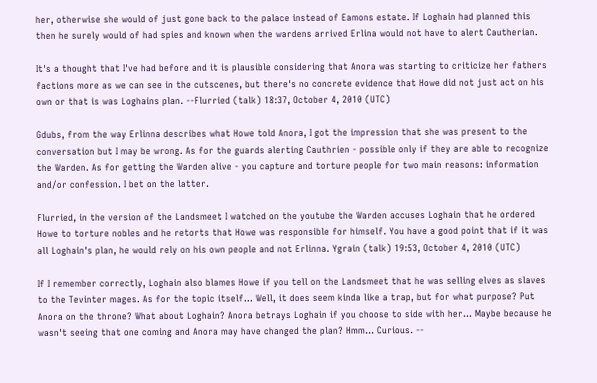her, otherwise she would of just gone back to the palace instead of Eamons estate. If Loghain had planned this then he surely would of had spies and known when the wardens arrived Erlina would not have to alert Cautherian.

It's a thought that I've had before and it is plausible considering that Anora was starting to criticize her fathers factions more as we can see in the cutscenes, but there's no concrete evidence that Howe did not just act on his own or that is was Loghains plan. --Flurried (talk) 18:37, October 4, 2010 (UTC)

Gdubs, from the way Erlinna describes what Howe told Anora, I got the impression that she was present to the conversation but I may be wrong. As for the guards alerting Cauthrien - possible only if they are able to recognize the Warden. As for getting the Warden alive - you capture and torture people for two main reasons: information and/or confession. I bet on the latter.

Flurried, in the version of the Landsmeet I watched on the youtube the Warden accuses Loghain that he ordered Howe to torture nobles and he retorts that Howe was responsible for himself. You have a good point that if it was all Loghain's plan, he would rely on his own people and not Erlinna. Ygrain (talk) 19:53, October 4, 2010 (UTC)

If I remember correctly, Loghain also blames Howe if you tell on the Landsmeet that he was selling elves as slaves to the Tevinter mages. As for the topic itself... Well, it does seem kinda like a trap, but for what purpose? Put Anora on the throne? What about Loghain? Anora betrays Loghain if you choose to side with her... Maybe because he wasn't seeing that one coming and Anora may have changed the plan? Hmm... Curious. --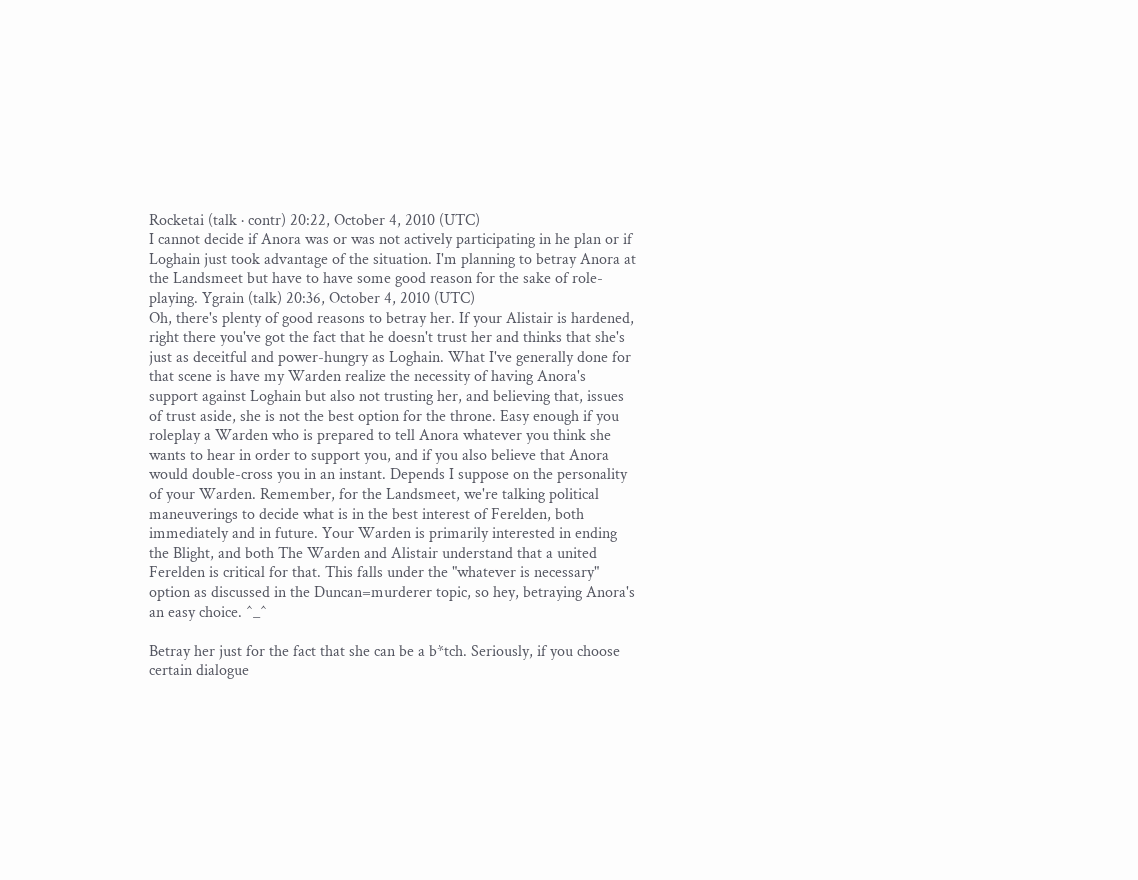Rocketai (talk · contr) 20:22, October 4, 2010 (UTC)
I cannot decide if Anora was or was not actively participating in he plan or if Loghain just took advantage of the situation. I'm planning to betray Anora at the Landsmeet but have to have some good reason for the sake of role-playing. Ygrain (talk) 20:36, October 4, 2010 (UTC)
Oh, there's plenty of good reasons to betray her. If your Alistair is hardened, right there you've got the fact that he doesn't trust her and thinks that she's just as deceitful and power-hungry as Loghain. What I've generally done for that scene is have my Warden realize the necessity of having Anora's support against Loghain but also not trusting her, and believing that, issues of trust aside, she is not the best option for the throne. Easy enough if you roleplay a Warden who is prepared to tell Anora whatever you think she wants to hear in order to support you, and if you also believe that Anora would double-cross you in an instant. Depends I suppose on the personality of your Warden. Remember, for the Landsmeet, we're talking political maneuverings to decide what is in the best interest of Ferelden, both immediately and in future. Your Warden is primarily interested in ending the Blight, and both The Warden and Alistair understand that a united Ferelden is critical for that. This falls under the "whatever is necessary" option as discussed in the Duncan=murderer topic, so hey, betraying Anora's an easy choice. ^_^

Betray her just for the fact that she can be a b*tch. Seriously, if you choose certain dialogue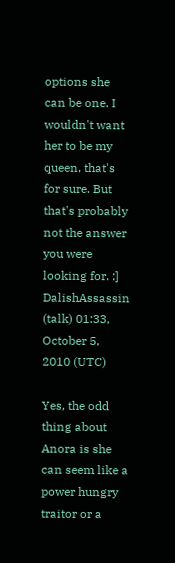options she can be one. I wouldn't want her to be my queen, that's for sure. But that's probably not the answer you were looking for. :] DalishAssassin (talk) 01:33, October 5, 2010 (UTC)

Yes, the odd thing about Anora is she can seem like a power hungry traitor or a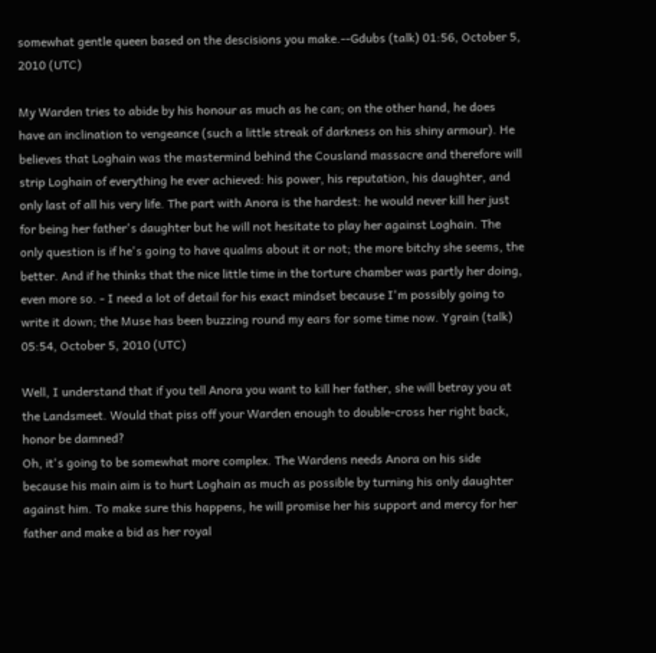somewhat gentle queen based on the descisions you make.--Gdubs (talk) 01:56, October 5, 2010 (UTC)

My Warden tries to abide by his honour as much as he can; on the other hand, he does have an inclination to vengeance (such a little streak of darkness on his shiny armour). He believes that Loghain was the mastermind behind the Cousland massacre and therefore will strip Loghain of everything he ever achieved: his power, his reputation, his daughter, and only last of all his very life. The part with Anora is the hardest: he would never kill her just for being her father's daughter but he will not hesitate to play her against Loghain. The only question is if he's going to have qualms about it or not; the more bitchy she seems, the better. And if he thinks that the nice little time in the torture chamber was partly her doing, even more so. - I need a lot of detail for his exact mindset because I'm possibly going to write it down; the Muse has been buzzing round my ears for some time now. Ygrain (talk) 05:54, October 5, 2010 (UTC)

Well, I understand that if you tell Anora you want to kill her father, she will betray you at the Landsmeet. Would that piss off your Warden enough to double-cross her right back, honor be damned?
Oh, it's going to be somewhat more complex. The Wardens needs Anora on his side because his main aim is to hurt Loghain as much as possible by turning his only daughter against him. To make sure this happens, he will promise her his support and mercy for her father and make a bid as her royal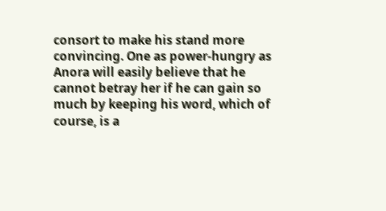consort to make his stand more convincing. One as power-hungry as Anora will easily believe that he cannot betray her if he can gain so much by keeping his word, which of course, is a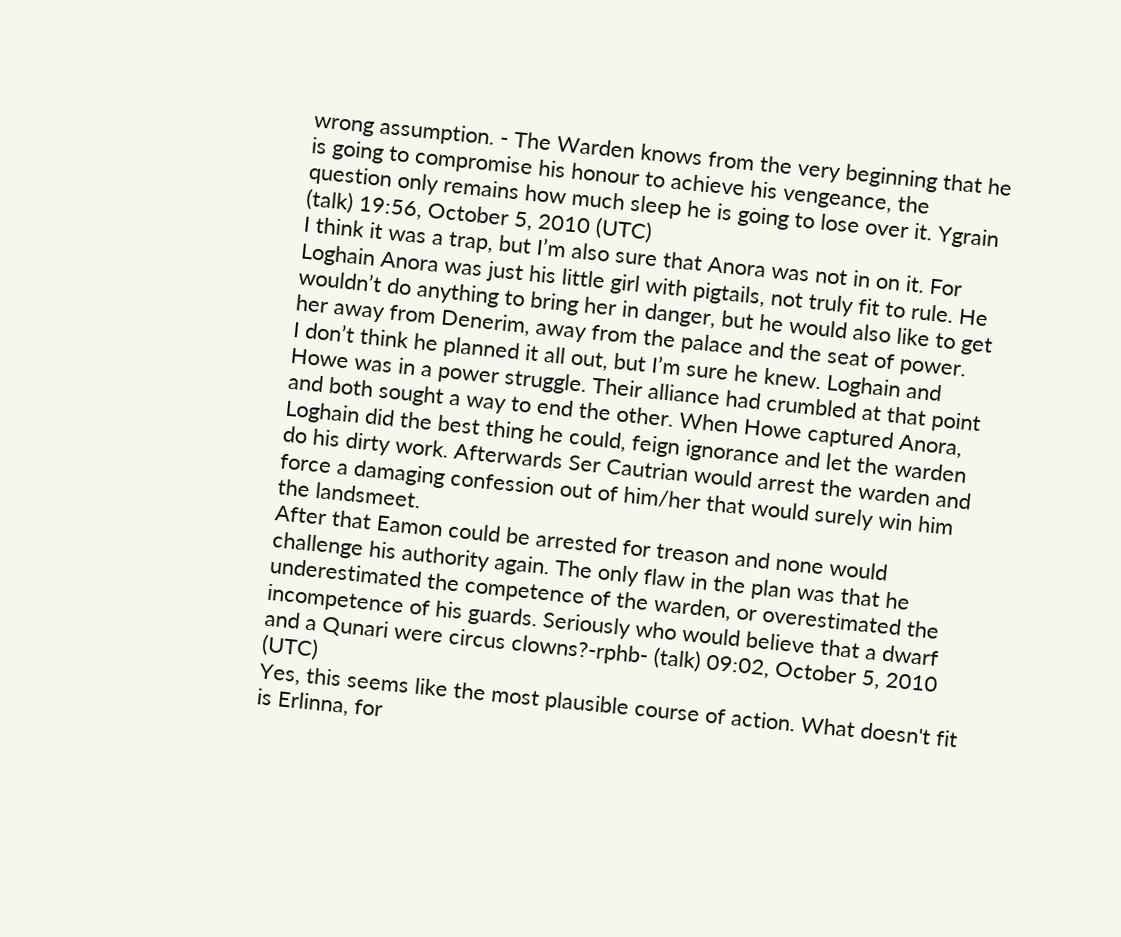wrong assumption. - The Warden knows from the very beginning that he is going to compromise his honour to achieve his vengeance, the question only remains how much sleep he is going to lose over it. Ygrain (talk) 19:56, October 5, 2010 (UTC)
I think it was a trap, but I’m also sure that Anora was not in on it. For Loghain Anora was just his little girl with pigtails, not truly fit to rule. He wouldn’t do anything to bring her in danger, but he would also like to get her away from Denerim, away from the palace and the seat of power.
I don’t think he planned it all out, but I’m sure he knew. Loghain and Howe was in a power struggle. Their alliance had crumbled at that point and both sought a way to end the other. When Howe captured Anora, Loghain did the best thing he could, feign ignorance and let the warden do his dirty work. Afterwards Ser Cautrian would arrest the warden and force a damaging confession out of him/her that would surely win him the landsmeet.
After that Eamon could be arrested for treason and none would challenge his authority again. The only flaw in the plan was that he underestimated the competence of the warden, or overestimated the incompetence of his guards. Seriously who would believe that a dwarf and a Qunari were circus clowns?-rphb- (talk) 09:02, October 5, 2010 (UTC)
Yes, this seems like the most plausible course of action. What doesn't fit is Erlinna, for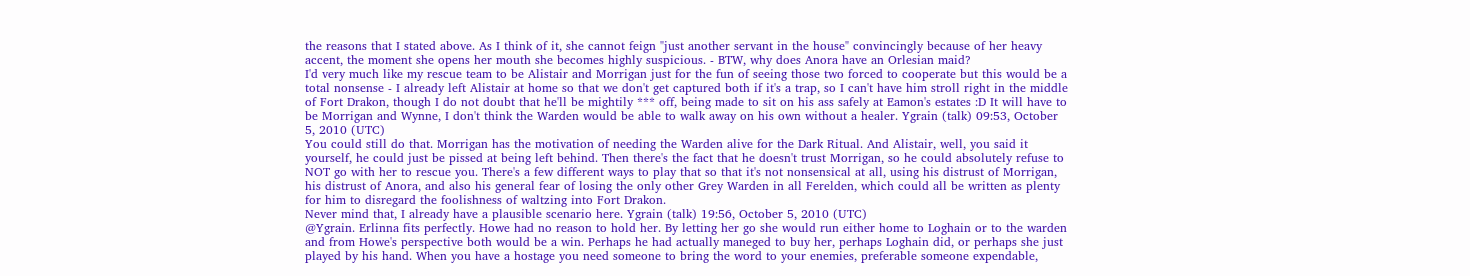the reasons that I stated above. As I think of it, she cannot feign "just another servant in the house" convincingly because of her heavy accent, the moment she opens her mouth she becomes highly suspicious. - BTW, why does Anora have an Orlesian maid?
I'd very much like my rescue team to be Alistair and Morrigan just for the fun of seeing those two forced to cooperate but this would be a total nonsense - I already left Alistair at home so that we don't get captured both if it's a trap, so I can't have him stroll right in the middle of Fort Drakon, though I do not doubt that he'll be mightily *** off, being made to sit on his ass safely at Eamon's estates :D It will have to be Morrigan and Wynne, I don't think the Warden would be able to walk away on his own without a healer. Ygrain (talk) 09:53, October 5, 2010 (UTC)
You could still do that. Morrigan has the motivation of needing the Warden alive for the Dark Ritual. And Alistair, well, you said it yourself, he could just be pissed at being left behind. Then there's the fact that he doesn't trust Morrigan, so he could absolutely refuse to NOT go with her to rescue you. There's a few different ways to play that so that it's not nonsensical at all, using his distrust of Morrigan, his distrust of Anora, and also his general fear of losing the only other Grey Warden in all Ferelden, which could all be written as plenty for him to disregard the foolishness of waltzing into Fort Drakon.
Never mind that, I already have a plausible scenario here. Ygrain (talk) 19:56, October 5, 2010 (UTC)
@Ygrain. Erlinna fits perfectly. Howe had no reason to hold her. By letting her go she would run either home to Loghain or to the warden and from Howe's perspective both would be a win. Perhaps he had actually maneged to buy her, perhaps Loghain did, or perhaps she just played by his hand. When you have a hostage you need someone to bring the word to your enemies, preferable someone expendable,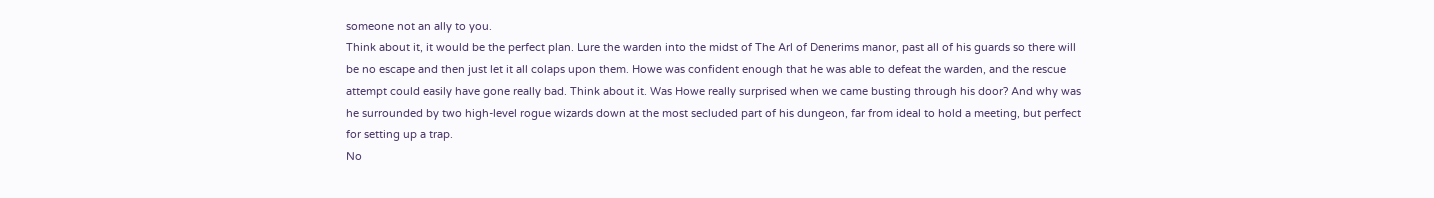someone not an ally to you.
Think about it, it would be the perfect plan. Lure the warden into the midst of The Arl of Denerims manor, past all of his guards so there will be no escape and then just let it all colaps upon them. Howe was confident enough that he was able to defeat the warden, and the rescue attempt could easily have gone really bad. Think about it. Was Howe really surprised when we came busting through his door? And why was he surrounded by two high-level rogue wizards down at the most secluded part of his dungeon, far from ideal to hold a meeting, but perfect for setting up a trap.
No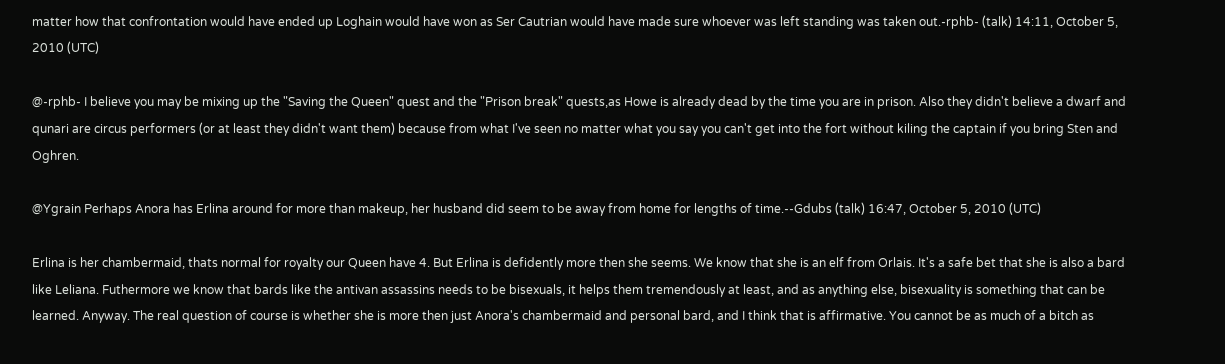matter how that confrontation would have ended up Loghain would have won as Ser Cautrian would have made sure whoever was left standing was taken out.-rphb- (talk) 14:11, October 5, 2010 (UTC)

@-rphb- I believe you may be mixing up the "Saving the Queen" quest and the "Prison break" quests,as Howe is already dead by the time you are in prison. Also they didn't believe a dwarf and qunari are circus performers (or at least they didn't want them) because from what I've seen no matter what you say you can't get into the fort without kiling the captain if you bring Sten and Oghren.

@Ygrain Perhaps Anora has Erlina around for more than makeup, her husband did seem to be away from home for lengths of time.--Gdubs (talk) 16:47, October 5, 2010 (UTC)

Erlina is her chambermaid, thats normal for royalty our Queen have 4. But Erlina is defidently more then she seems. We know that she is an elf from Orlais. It's a safe bet that she is also a bard like Leliana. Futhermore we know that bards like the antivan assassins needs to be bisexuals, it helps them tremendously at least, and as anything else, bisexuality is something that can be learned. Anyway. The real question of course is whether she is more then just Anora's chambermaid and personal bard, and I think that is affirmative. You cannot be as much of a bitch as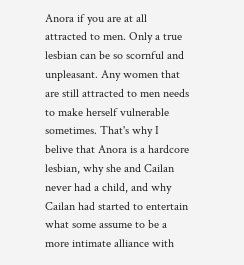Anora if you are at all attracted to men. Only a true lesbian can be so scornful and unpleasant. Any women that are still attracted to men needs to make herself vulnerable sometimes. That's why I belive that Anora is a hardcore lesbian, why she and Cailan never had a child, and why Cailan had started to entertain what some assume to be a more intimate alliance with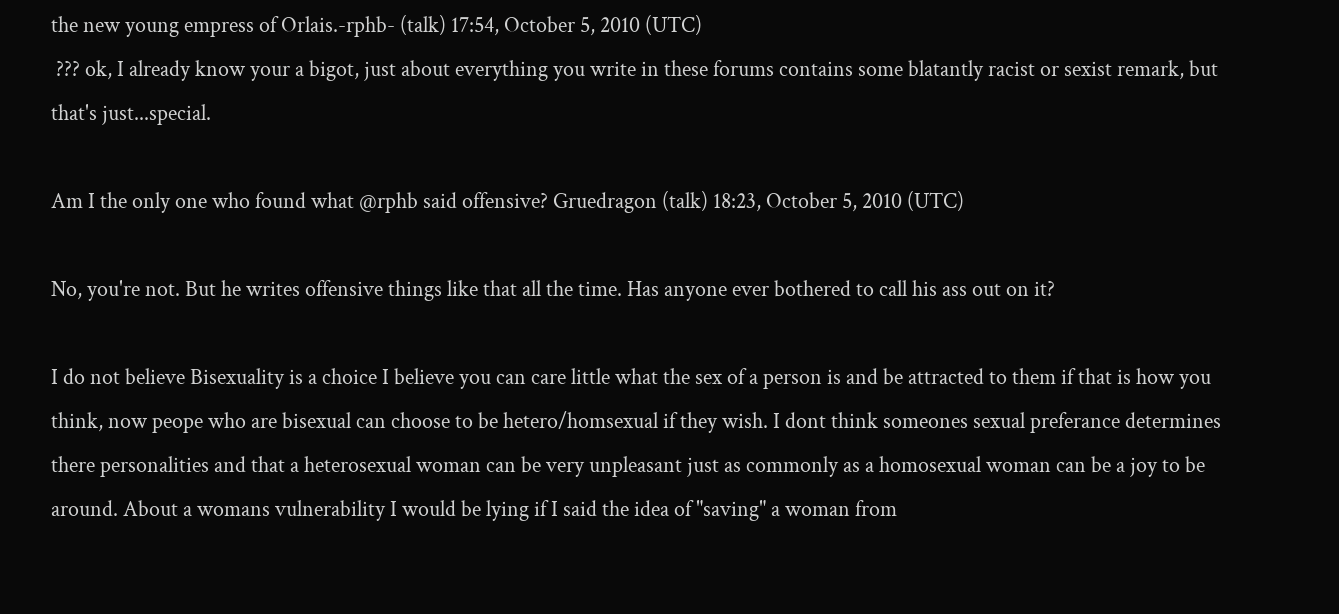the new young empress of Orlais.-rphb- (talk) 17:54, October 5, 2010 (UTC)
 ??? ok, I already know your a bigot, just about everything you write in these forums contains some blatantly racist or sexist remark, but that's just...special.

Am I the only one who found what @rphb said offensive? Gruedragon (talk) 18:23, October 5, 2010 (UTC)

No, you're not. But he writes offensive things like that all the time. Has anyone ever bothered to call his ass out on it?

I do not believe Bisexuality is a choice I believe you can care little what the sex of a person is and be attracted to them if that is how you think, now peope who are bisexual can choose to be hetero/homsexual if they wish. I dont think someones sexual preferance determines there personalities and that a heterosexual woman can be very unpleasant just as commonly as a homosexual woman can be a joy to be around. About a womans vulnerability I would be lying if I said the idea of "saving" a woman from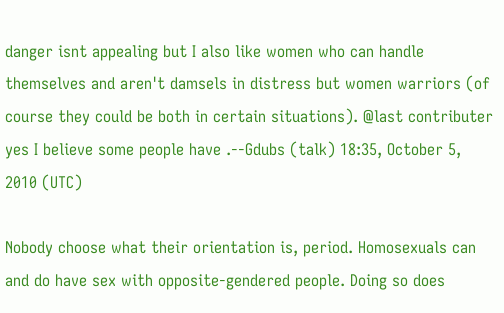danger isnt appealing but I also like women who can handle themselves and aren't damsels in distress but women warriors (of course they could be both in certain situations). @last contributer yes I believe some people have .--Gdubs (talk) 18:35, October 5, 2010 (UTC)

Nobody choose what their orientation is, period. Homosexuals can and do have sex with opposite-gendered people. Doing so does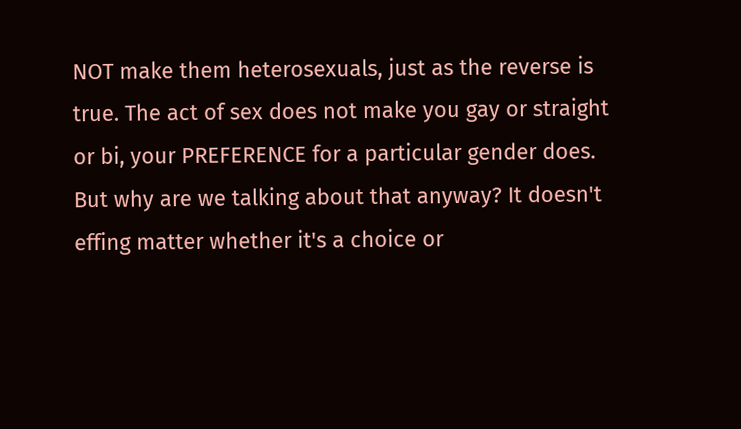NOT make them heterosexuals, just as the reverse is true. The act of sex does not make you gay or straight or bi, your PREFERENCE for a particular gender does. But why are we talking about that anyway? It doesn't effing matter whether it's a choice or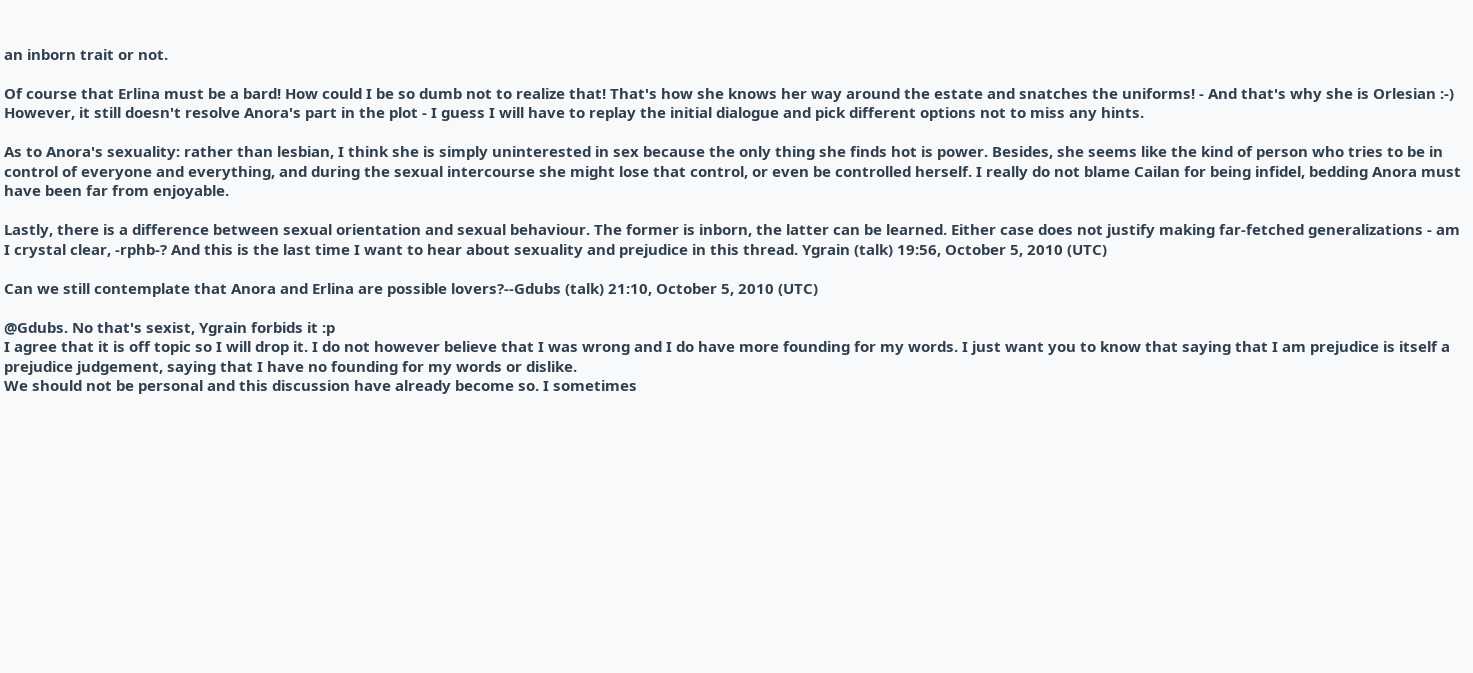an inborn trait or not.

Of course that Erlina must be a bard! How could I be so dumb not to realize that! That's how she knows her way around the estate and snatches the uniforms! - And that's why she is Orlesian :-) However, it still doesn't resolve Anora's part in the plot - I guess I will have to replay the initial dialogue and pick different options not to miss any hints.

As to Anora's sexuality: rather than lesbian, I think she is simply uninterested in sex because the only thing she finds hot is power. Besides, she seems like the kind of person who tries to be in control of everyone and everything, and during the sexual intercourse she might lose that control, or even be controlled herself. I really do not blame Cailan for being infidel, bedding Anora must have been far from enjoyable.

Lastly, there is a difference between sexual orientation and sexual behaviour. The former is inborn, the latter can be learned. Either case does not justify making far-fetched generalizations - am I crystal clear, -rphb-? And this is the last time I want to hear about sexuality and prejudice in this thread. Ygrain (talk) 19:56, October 5, 2010 (UTC)

Can we still contemplate that Anora and Erlina are possible lovers?--Gdubs (talk) 21:10, October 5, 2010 (UTC)

@Gdubs. No that's sexist, Ygrain forbids it :p
I agree that it is off topic so I will drop it. I do not however believe that I was wrong and I do have more founding for my words. I just want you to know that saying that I am prejudice is itself a prejudice judgement, saying that I have no founding for my words or dislike.
We should not be personal and this discussion have already become so. I sometimes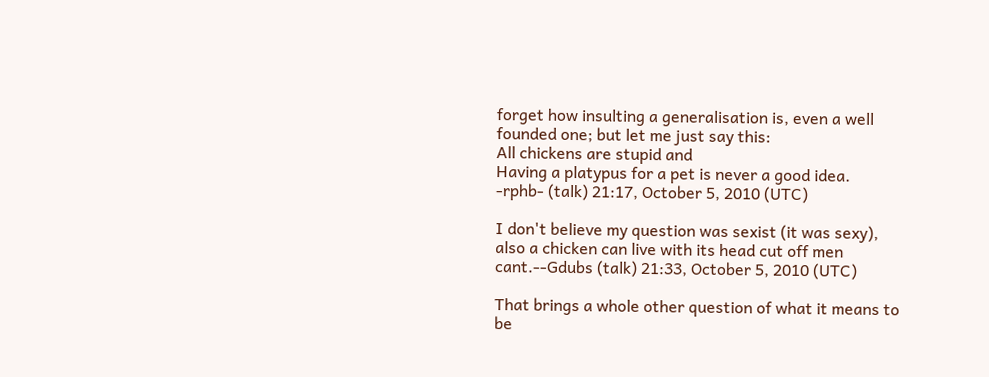forget how insulting a generalisation is, even a well founded one; but let me just say this:
All chickens are stupid and
Having a platypus for a pet is never a good idea.
-rphb- (talk) 21:17, October 5, 2010 (UTC)

I don't believe my question was sexist (it was sexy), also a chicken can live with its head cut off men cant.--Gdubs (talk) 21:33, October 5, 2010 (UTC)

That brings a whole other question of what it means to be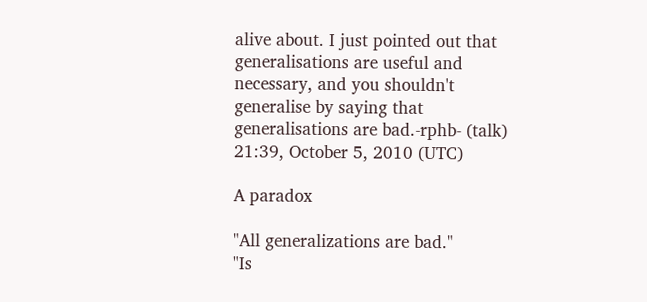alive about. I just pointed out that generalisations are useful and necessary, and you shouldn't generalise by saying that generalisations are bad.-rphb- (talk) 21:39, October 5, 2010 (UTC)

A paradox

"All generalizations are bad."
"Is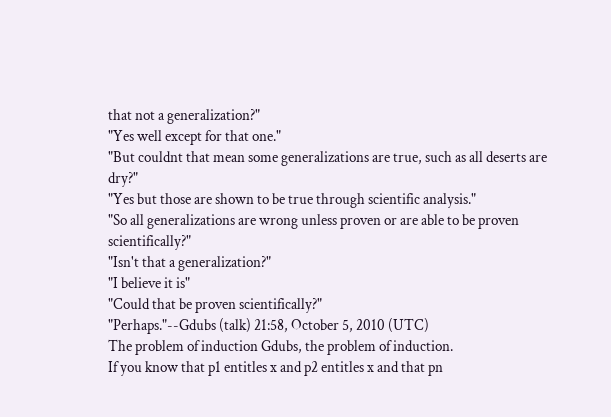that not a generalization?"
"Yes well except for that one."
"But couldnt that mean some generalizations are true, such as all deserts are dry?"
"Yes but those are shown to be true through scientific analysis."
"So all generalizations are wrong unless proven or are able to be proven scientifically?"
"Isn't that a generalization?"
"I believe it is"
"Could that be proven scientifically?"
"Perhaps."--Gdubs (talk) 21:58, October 5, 2010 (UTC)
The problem of induction Gdubs, the problem of induction.
If you know that p1 entitles x and p2 entitles x and that pn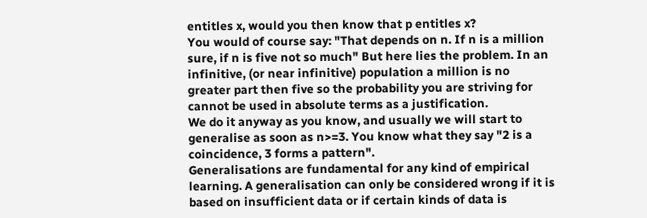entitles x, would you then know that p entitles x?
You would of course say: "That depends on n. If n is a million sure, if n is five not so much" But here lies the problem. In an infinitive, (or near infinitive) population a million is no greater part then five so the probability you are striving for cannot be used in absolute terms as a justification.
We do it anyway as you know, and usually we will start to generalise as soon as n>=3. You know what they say "2 is a coincidence, 3 forms a pattern".
Generalisations are fundamental for any kind of empirical learning. A generalisation can only be considered wrong if it is based on insufficient data or if certain kinds of data is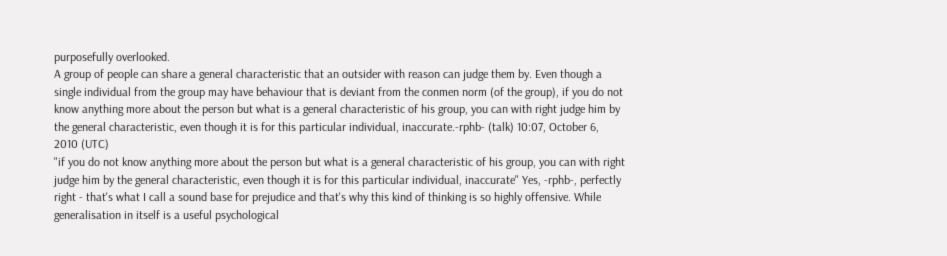purposefully overlooked.
A group of people can share a general characteristic that an outsider with reason can judge them by. Even though a single individual from the group may have behaviour that is deviant from the conmen norm (of the group), if you do not know anything more about the person but what is a general characteristic of his group, you can with right judge him by the general characteristic, even though it is for this particular individual, inaccurate.-rphb- (talk) 10:07, October 6, 2010 (UTC)
"if you do not know anything more about the person but what is a general characteristic of his group, you can with right judge him by the general characteristic, even though it is for this particular individual, inaccurate" Yes, -rphb-, perfectly right - that's what I call a sound base for prejudice and that's why this kind of thinking is so highly offensive. While generalisation in itself is a useful psychological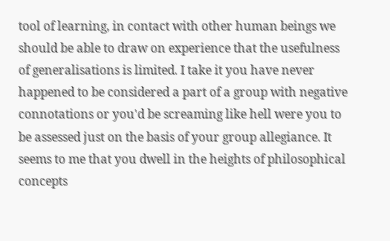tool of learning, in contact with other human beings we should be able to draw on experience that the usefulness of generalisations is limited. I take it you have never happened to be considered a part of a group with negative connotations or you'd be screaming like hell were you to be assessed just on the basis of your group allegiance. It seems to me that you dwell in the heights of philosophical concepts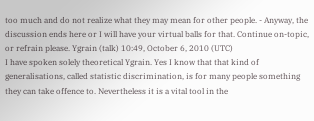too much and do not realize what they may mean for other people. - Anyway, the discussion ends here or I will have your virtual balls for that. Continue on-topic, or refrain please. Ygrain (talk) 10:49, October 6, 2010 (UTC)
I have spoken solely theoretical Ygrain. Yes I know that that kind of generalisations, called statistic discrimination, is for many people something they can take offence to. Nevertheless it is a vital tool in the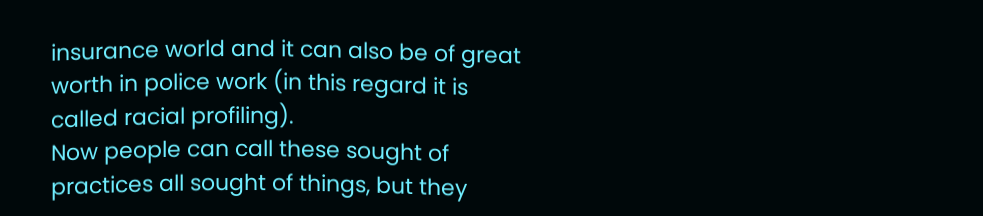insurance world and it can also be of great worth in police work (in this regard it is called racial profiling).
Now people can call these sought of practices all sought of things, but they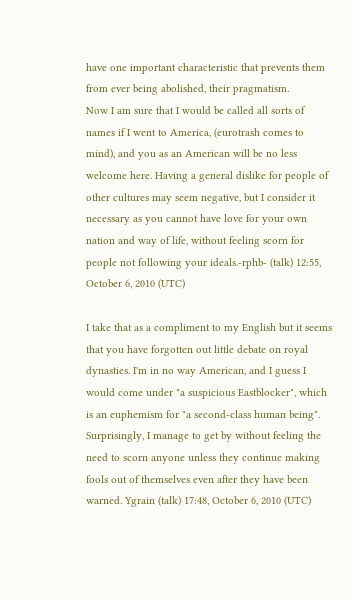have one important characteristic that prevents them from ever being abolished, their pragmatism.
Now I am sure that I would be called all sorts of names if I went to America, (eurotrash comes to mind), and you as an American will be no less welcome here. Having a general dislike for people of other cultures may seem negative, but I consider it necessary as you cannot have love for your own nation and way of life, without feeling scorn for people not following your ideals.-rphb- (talk) 12:55, October 6, 2010 (UTC)

I take that as a compliment to my English but it seems that you have forgotten out little debate on royal dynasties. I'm in no way American, and I guess I would come under "a suspicious Eastblocker", which is an euphemism for "a second-class human being". Surprisingly, I manage to get by without feeling the need to scorn anyone unless they continue making fools out of themselves even after they have been warned. Ygrain (talk) 17:48, October 6, 2010 (UTC)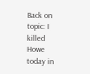Back on topic: I killed Howe today in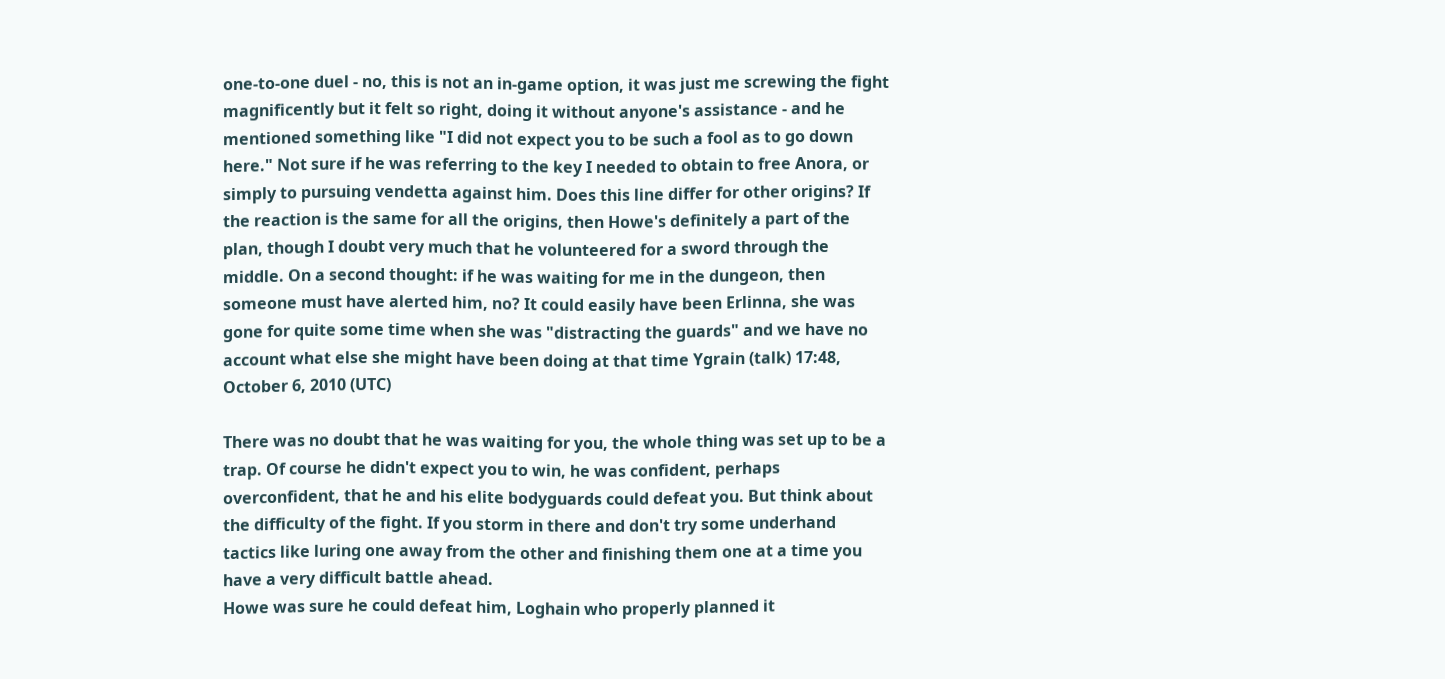one-to-one duel - no, this is not an in-game option, it was just me screwing the fight magnificently but it felt so right, doing it without anyone's assistance - and he mentioned something like "I did not expect you to be such a fool as to go down here." Not sure if he was referring to the key I needed to obtain to free Anora, or simply to pursuing vendetta against him. Does this line differ for other origins? If the reaction is the same for all the origins, then Howe's definitely a part of the plan, though I doubt very much that he volunteered for a sword through the middle. On a second thought: if he was waiting for me in the dungeon, then someone must have alerted him, no? It could easily have been Erlinna, she was gone for quite some time when she was "distracting the guards" and we have no account what else she might have been doing at that time Ygrain (talk) 17:48, October 6, 2010 (UTC)

There was no doubt that he was waiting for you, the whole thing was set up to be a trap. Of course he didn't expect you to win, he was confident, perhaps overconfident, that he and his elite bodyguards could defeat you. But think about the difficulty of the fight. If you storm in there and don't try some underhand tactics like luring one away from the other and finishing them one at a time you have a very difficult battle ahead.
Howe was sure he could defeat him, Loghain who properly planned it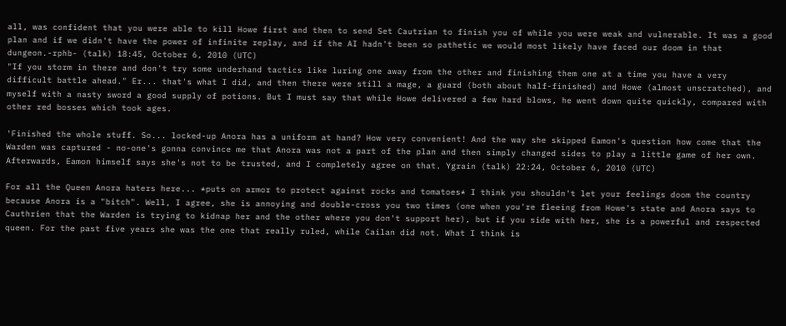all, was confident that you were able to kill Howe first and then to send Set Cautrian to finish you of while you were weak and vulnerable. It was a good plan and if we didn't have the power of infinite replay, and if the AI hadn't been so pathetic we would most likely have faced our doom in that dungeon.-rphb- (talk) 18:45, October 6, 2010 (UTC)
"If you storm in there and don't try some underhand tactics like luring one away from the other and finishing them one at a time you have a very difficult battle ahead." Er... that's what I did, and then there were still a mage, a guard (both about half-finished) and Howe (almost unscratched), and myself with a nasty sword a good supply of potions. But I must say that while Howe delivered a few hard blows, he went down quite quickly, compared with other red bosses which took ages.

'Finished the whole stuff. So... locked-up Anora has a uniform at hand? How very convenient! And the way she skipped Eamon's question how come that the Warden was captured - no-one's gonna convince me that Anora was not a part of the plan and then simply changed sides to play a little game of her own. Afterwards, Eamon himself says she's not to be trusted, and I completely agree on that. Ygrain (talk) 22:24, October 6, 2010 (UTC)

For all the Queen Anora haters here... *puts on armor to protect against rocks and tomatoes* I think you shouldn't let your feelings doom the country because Anora is a "bitch". Well, I agree, she is annoying and double-cross you two times (one when you're fleeing from Howe's state and Anora says to Cauthrien that the Warden is trying to kidnap her and the other where you don't support her), but if you side with her, she is a powerful and respected queen. For the past five years she was the one that really ruled, while Cailan did not. What I think is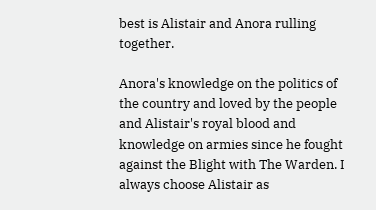best is Alistair and Anora rulling together.

Anora's knowledge on the politics of the country and loved by the people and Alistair's royal blood and knowledge on armies since he fought against the Blight with The Warden. I always choose Alistair as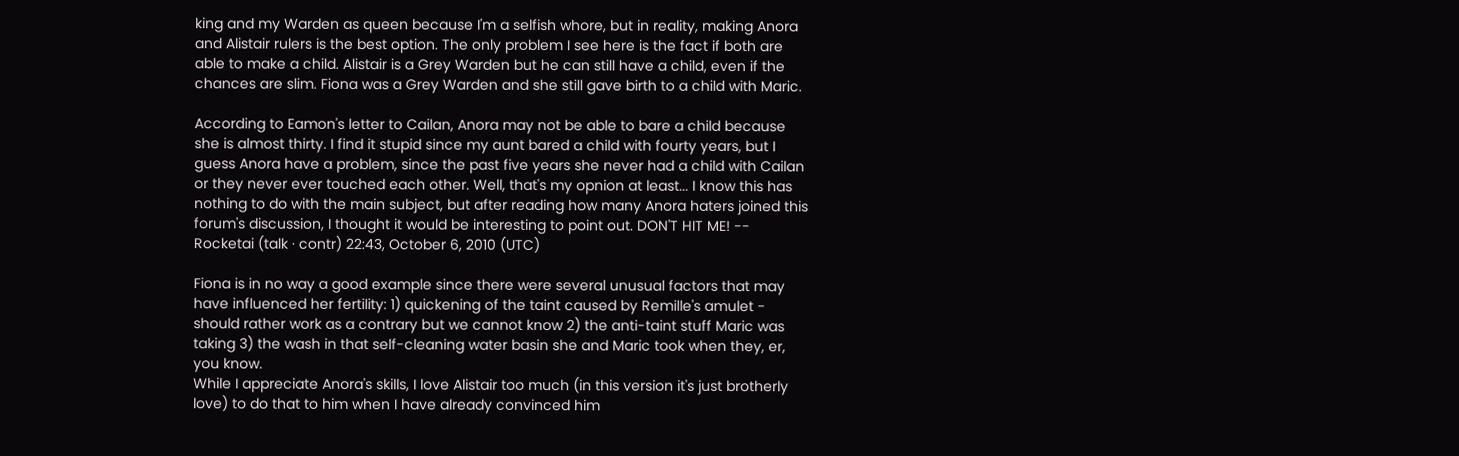king and my Warden as queen because I'm a selfish whore, but in reality, making Anora and Alistair rulers is the best option. The only problem I see here is the fact if both are able to make a child. Alistair is a Grey Warden but he can still have a child, even if the chances are slim. Fiona was a Grey Warden and she still gave birth to a child with Maric.

According to Eamon's letter to Cailan, Anora may not be able to bare a child because she is almost thirty. I find it stupid since my aunt bared a child with fourty years, but I guess Anora have a problem, since the past five years she never had a child with Cailan or they never ever touched each other. Well, that's my opnion at least... I know this has nothing to do with the main subject, but after reading how many Anora haters joined this forum's discussion, I thought it would be interesting to point out. DON'T HIT ME! -- Rocketai (talk · contr) 22:43, October 6, 2010 (UTC)

Fiona is in no way a good example since there were several unusual factors that may have influenced her fertility: 1) quickening of the taint caused by Remille's amulet - should rather work as a contrary but we cannot know 2) the anti-taint stuff Maric was taking 3) the wash in that self-cleaning water basin she and Maric took when they, er, you know.
While I appreciate Anora's skills, I love Alistair too much (in this version it's just brotherly love) to do that to him when I have already convinced him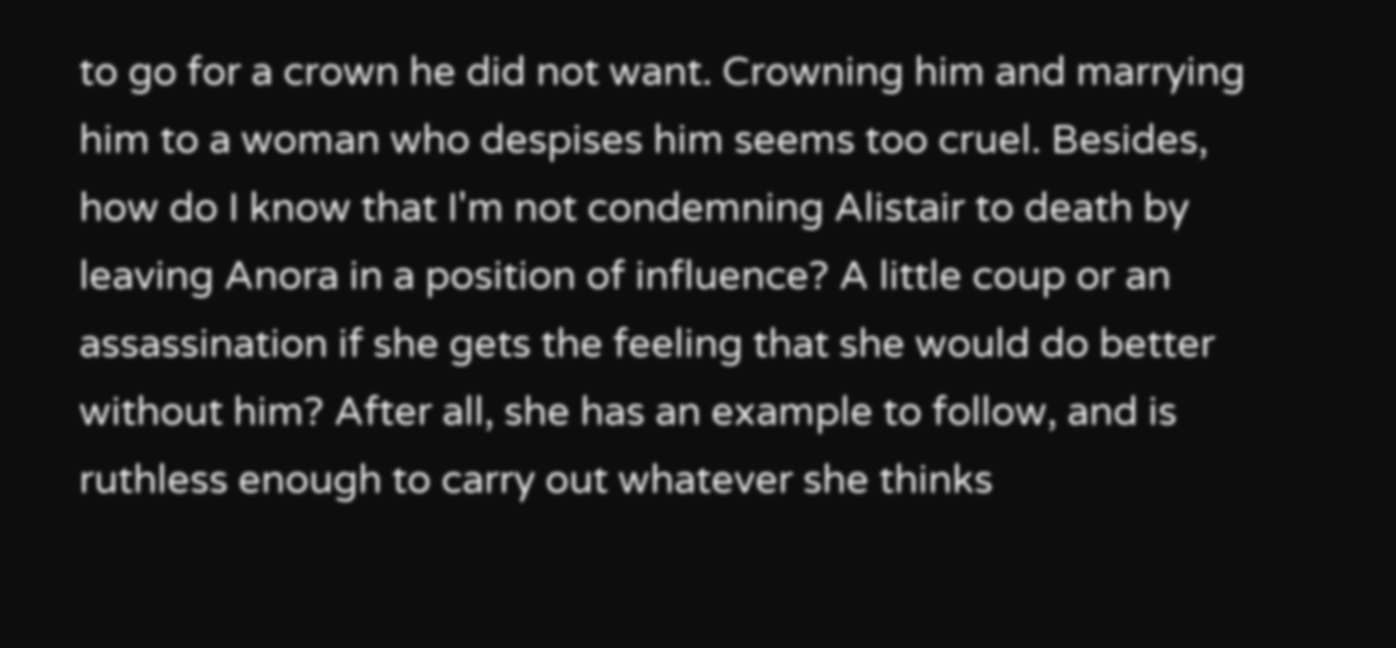to go for a crown he did not want. Crowning him and marrying him to a woman who despises him seems too cruel. Besides, how do I know that I'm not condemning Alistair to death by leaving Anora in a position of influence? A little coup or an assassination if she gets the feeling that she would do better without him? After all, she has an example to follow, and is ruthless enough to carry out whatever she thinks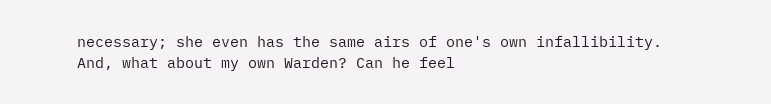necessary; she even has the same airs of one's own infallibility. And, what about my own Warden? Can he feel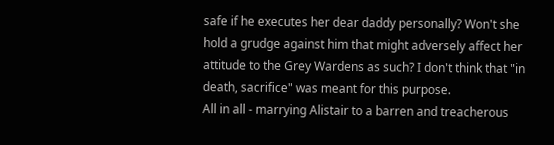safe if he executes her dear daddy personally? Won't she hold a grudge against him that might adversely affect her attitude to the Grey Wardens as such? I don't think that "in death, sacrifice" was meant for this purpose.
All in all - marrying Alistair to a barren and treacherous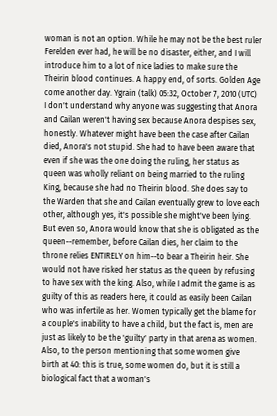woman is not an option. While he may not be the best ruler Ferelden ever had, he will be no disaster, either, and I will introduce him to a lot of nice ladies to make sure the Theirin blood continues. A happy end, of sorts. Golden Age come another day. Ygrain (talk) 05:32, October 7, 2010 (UTC)
I don't understand why anyone was suggesting that Anora and Cailan weren't having sex because Anora despises sex, honestly. Whatever might have been the case after Cailan died, Anora's not stupid. She had to have been aware that even if she was the one doing the ruling, her status as queen was wholly reliant on being married to the ruling King, because she had no Theirin blood. She does say to the Warden that she and Cailan eventually grew to love each other, although yes, it's possible she might've been lying. But even so, Anora would know that she is obligated as the queen--remember, before Cailan dies, her claim to the throne relies ENTIRELY on him--to bear a Theirin heir. She would not have risked her status as the queen by refusing to have sex with the king. Also, while I admit the game is as guilty of this as readers here, it could as easily been Cailan who was infertile as her. Women typically get the blame for a couple's inability to have a child, but the fact is, men are just as likely to be the 'guilty' party in that arena as women. Also, to the person mentioning that some women give birth at 40: this is true, some women do, but it is still a biological fact that a woman's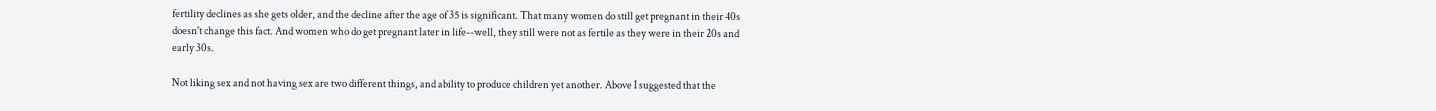fertility declines as she gets older, and the decline after the age of 35 is significant. That many women do still get pregnant in their 40s doesn't change this fact. And women who do get pregnant later in life--well, they still were not as fertile as they were in their 20s and early 30s.

Not liking sex and not having sex are two different things, and ability to produce children yet another. Above I suggested that the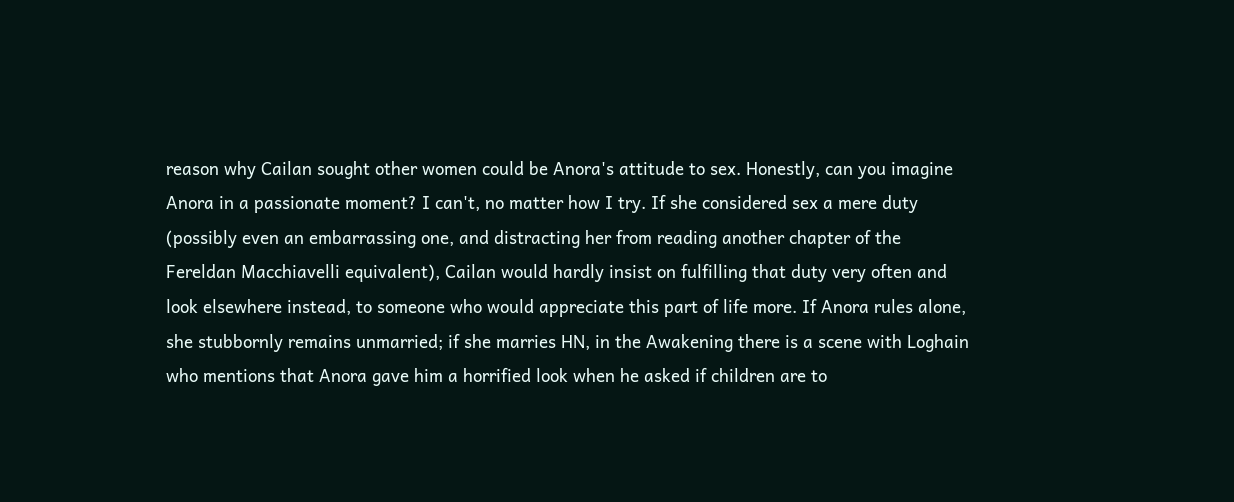reason why Cailan sought other women could be Anora's attitude to sex. Honestly, can you imagine Anora in a passionate moment? I can't, no matter how I try. If she considered sex a mere duty (possibly even an embarrassing one, and distracting her from reading another chapter of the Fereldan Macchiavelli equivalent), Cailan would hardly insist on fulfilling that duty very often and look elsewhere instead, to someone who would appreciate this part of life more. If Anora rules alone, she stubbornly remains unmarried; if she marries HN, in the Awakening there is a scene with Loghain who mentions that Anora gave him a horrified look when he asked if children are to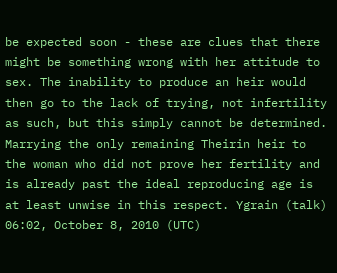be expected soon - these are clues that there might be something wrong with her attitude to sex. The inability to produce an heir would then go to the lack of trying, not infertility as such, but this simply cannot be determined. Marrying the only remaining Theirin heir to the woman who did not prove her fertility and is already past the ideal reproducing age is at least unwise in this respect. Ygrain (talk) 06:02, October 8, 2010 (UTC)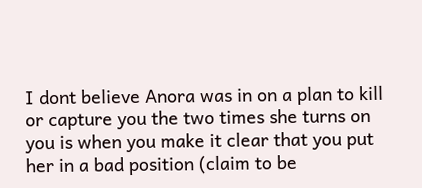I dont believe Anora was in on a plan to kill or capture you the two times she turns on you is when you make it clear that you put her in a bad position (claim to be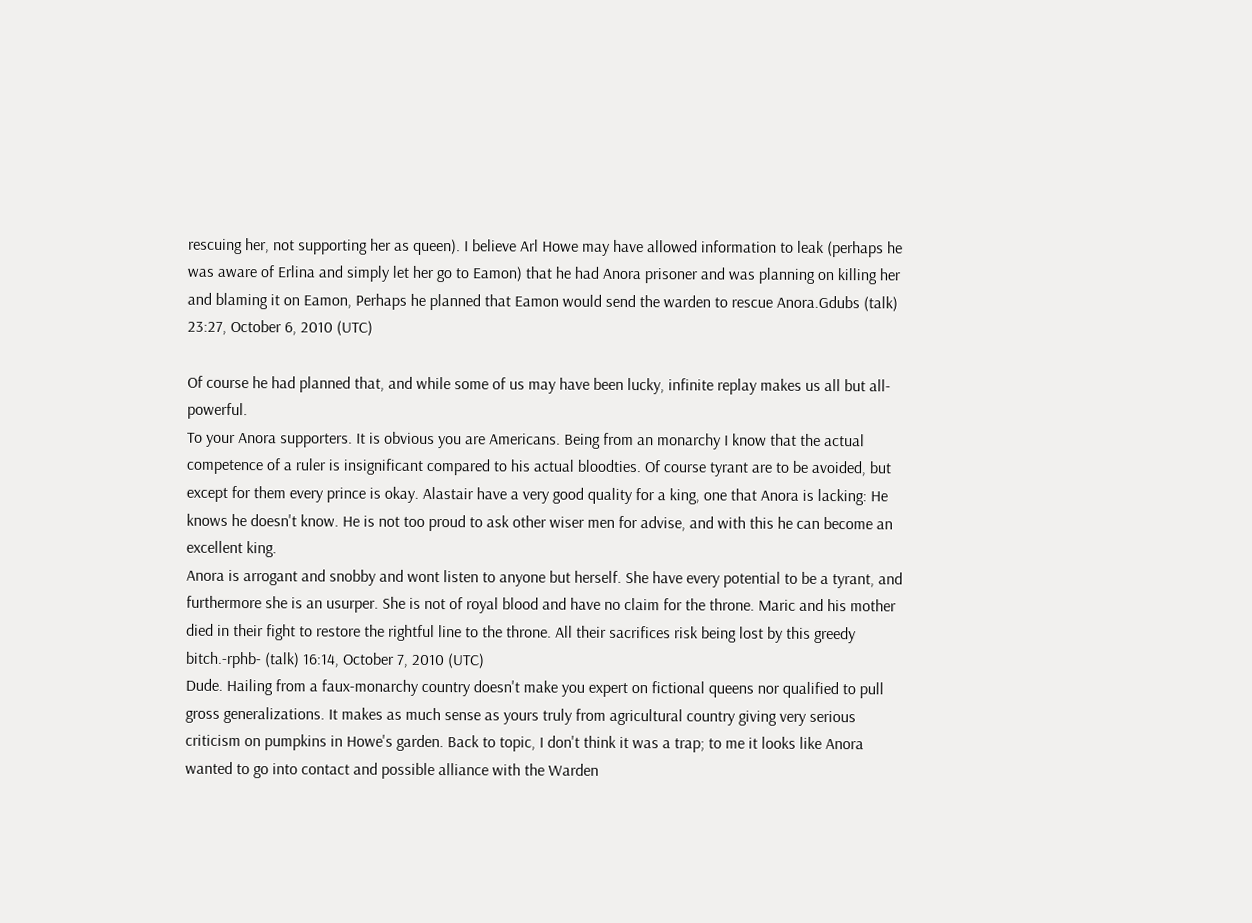rescuing her, not supporting her as queen). I believe Arl Howe may have allowed information to leak (perhaps he was aware of Erlina and simply let her go to Eamon) that he had Anora prisoner and was planning on killing her and blaming it on Eamon, Perhaps he planned that Eamon would send the warden to rescue Anora.Gdubs (talk) 23:27, October 6, 2010 (UTC)

Of course he had planned that, and while some of us may have been lucky, infinite replay makes us all but all-powerful.
To your Anora supporters. It is obvious you are Americans. Being from an monarchy I know that the actual competence of a ruler is insignificant compared to his actual bloodties. Of course tyrant are to be avoided, but except for them every prince is okay. Alastair have a very good quality for a king, one that Anora is lacking: He knows he doesn't know. He is not too proud to ask other wiser men for advise, and with this he can become an excellent king.
Anora is arrogant and snobby and wont listen to anyone but herself. She have every potential to be a tyrant, and furthermore she is an usurper. She is not of royal blood and have no claim for the throne. Maric and his mother died in their fight to restore the rightful line to the throne. All their sacrifices risk being lost by this greedy bitch.-rphb- (talk) 16:14, October 7, 2010 (UTC)
Dude. Hailing from a faux-monarchy country doesn't make you expert on fictional queens nor qualified to pull gross generalizations. It makes as much sense as yours truly from agricultural country giving very serious criticism on pumpkins in Howe's garden. Back to topic, I don't think it was a trap; to me it looks like Anora wanted to go into contact and possible alliance with the Warden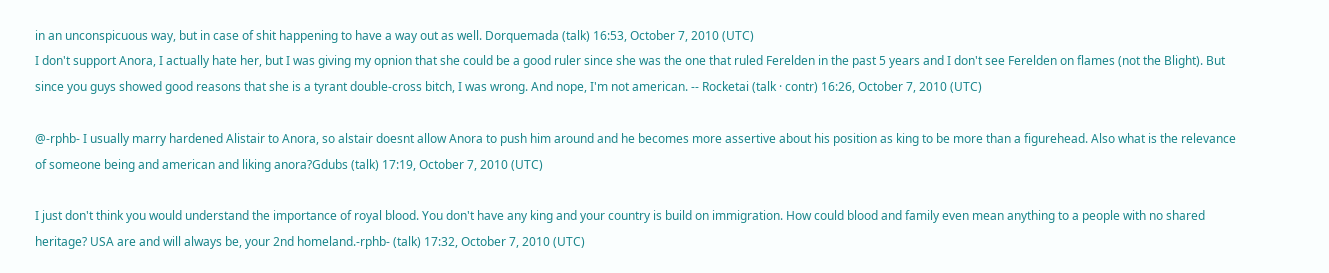in an unconspicuous way, but in case of shit happening to have a way out as well. Dorquemada (talk) 16:53, October 7, 2010 (UTC)
I don't support Anora, I actually hate her, but I was giving my opnion that she could be a good ruler since she was the one that ruled Ferelden in the past 5 years and I don't see Ferelden on flames (not the Blight). But since you guys showed good reasons that she is a tyrant double-cross bitch, I was wrong. And nope, I'm not american. -- Rocketai (talk · contr) 16:26, October 7, 2010 (UTC)

@-rphb- I usually marry hardened Alistair to Anora, so alstair doesnt allow Anora to push him around and he becomes more assertive about his position as king to be more than a figurehead. Also what is the relevance of someone being and american and liking anora?Gdubs (talk) 17:19, October 7, 2010 (UTC)

I just don't think you would understand the importance of royal blood. You don't have any king and your country is build on immigration. How could blood and family even mean anything to a people with no shared heritage? USA are and will always be, your 2nd homeland.-rphb- (talk) 17:32, October 7, 2010 (UTC)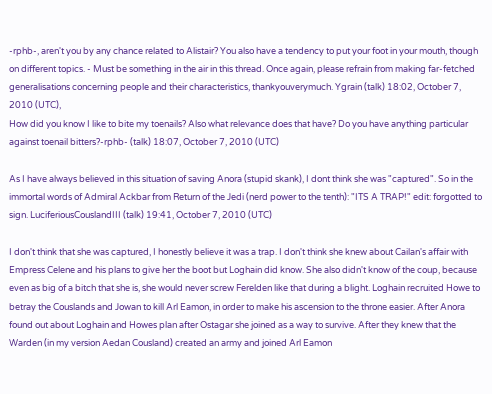-rphb-, aren't you by any chance related to Alistair? You also have a tendency to put your foot in your mouth, though on different topics. - Must be something in the air in this thread. Once again, please refrain from making far-fetched generalisations concerning people and their characteristics, thankyouverymuch. Ygrain (talk) 18:02, October 7, 2010 (UTC),
How did you know I like to bite my toenails? Also what relevance does that have? Do you have anything particular against toenail bitters?-rphb- (talk) 18:07, October 7, 2010 (UTC)

As I have always believed in this situation of saving Anora (stupid skank), I dont think she was "captured". So in the immortal words of Admiral Ackbar from Return of the Jedi (nerd power to the tenth): "ITS A TRAP!" edit: forgotted to sign. LuciferiousCouslandIII (talk) 19:41, October 7, 2010 (UTC)

I don't think that she was captured, I honestly believe it was a trap. I don't think she knew about Cailan's affair with Empress Celene and his plans to give her the boot but Loghain did know. She also didn't know of the coup, because even as big of a bitch that she is, she would never screw Ferelden like that during a blight. Loghain recruited Howe to betray the Couslands and Jowan to kill Arl Eamon, in order to make his ascension to the throne easier. After Anora found out about Loghain and Howes plan after Ostagar she joined as a way to survive. After they knew that the Warden (in my version Aedan Cousland) created an army and joined Arl Eamon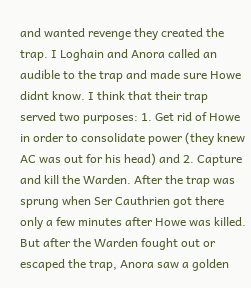and wanted revenge they created the trap. I Loghain and Anora called an audible to the trap and made sure Howe didnt know. I think that their trap served two purposes: 1. Get rid of Howe in order to consolidate power (they knew AC was out for his head) and 2. Capture and kill the Warden. After the trap was sprung when Ser Cauthrien got there only a few minutes after Howe was killed. But after the Warden fought out or escaped the trap, Anora saw a golden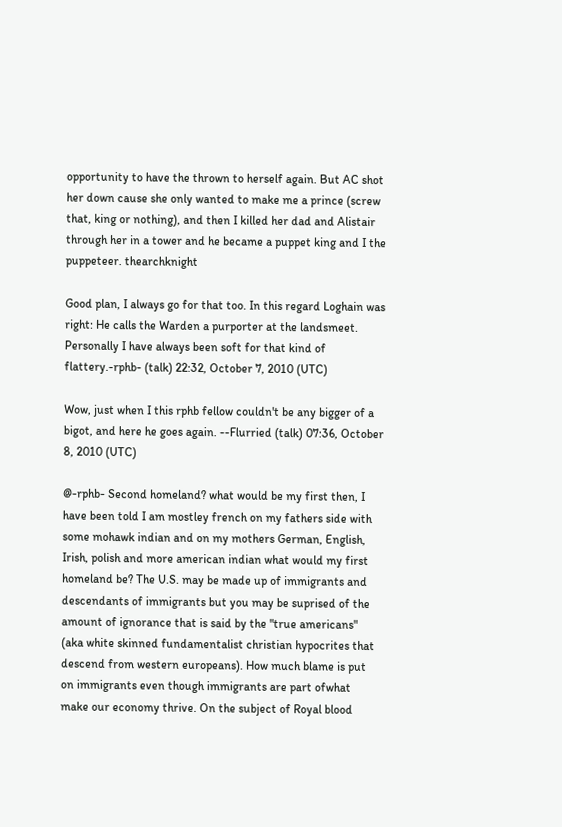opportunity to have the thrown to herself again. But AC shot her down cause she only wanted to make me a prince (screw that, king or nothing), and then I killed her dad and Alistair through her in a tower and he became a puppet king and I the puppeteer. thearchknight

Good plan, I always go for that too. In this regard Loghain was right: He calls the Warden a purporter at the landsmeet. Personally I have always been soft for that kind of flattery.-rphb- (talk) 22:32, October 7, 2010 (UTC)

Wow, just when I this rphb fellow couldn't be any bigger of a bigot, and here he goes again. --Flurried (talk) 07:36, October 8, 2010 (UTC)

@-rphb- Second homeland? what would be my first then, I have been told I am mostley french on my fathers side with some mohawk indian and on my mothers German, English, Irish, polish and more american indian what would my first homeland be? The U.S. may be made up of immigrants and descendants of immigrants but you may be suprised of the amount of ignorance that is said by the "true americans" (aka white skinned fundamentalist christian hypocrites that descend from western europeans). How much blame is put on immigrants even though immigrants are part ofwhat make our economy thrive. On the subject of Royal blood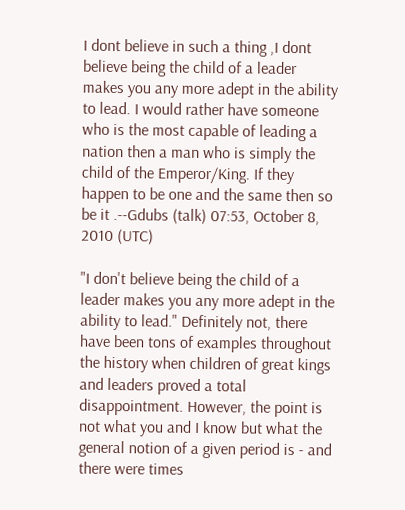I dont believe in such a thing ,I dont believe being the child of a leader makes you any more adept in the ability to lead. I would rather have someone who is the most capable of leading a nation then a man who is simply the child of the Emperor/King. If they happen to be one and the same then so be it .--Gdubs (talk) 07:53, October 8, 2010 (UTC)

"I don't believe being the child of a leader makes you any more adept in the ability to lead." Definitely not, there have been tons of examples throughout the history when children of great kings and leaders proved a total disappointment. However, the point is not what you and I know but what the general notion of a given period is - and there were times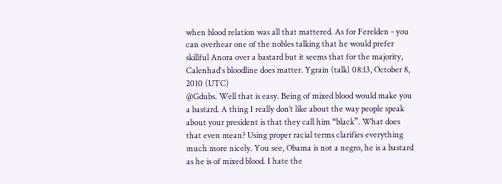when blood relation was all that mattered. As for Ferelden - you can overhear one of the nobles talking that he would prefer skillful Anora over a bastard but it seems that for the majority, Calenhad's bloodline does matter. Ygrain (talk) 08:13, October 8, 2010 (UTC)
@Gdubs. Well that is easy. Being of mixed blood would make you a bastard. A thing I really don’t like about the way people speak about your president is that they call him “black”. What does that even mean? Using proper racial terms clarifies everything much more nicely. You see, Obama is not a negro, he is a bastard as he is of mixed blood. I hate the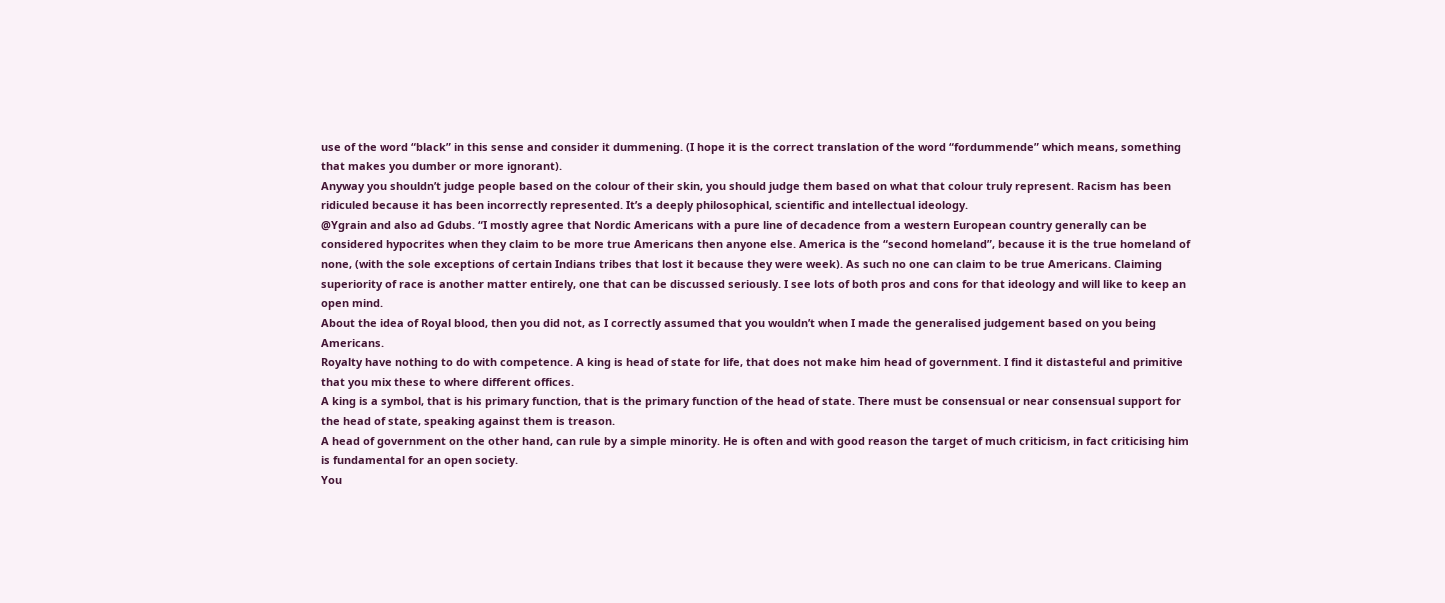use of the word “black” in this sense and consider it dummening. (I hope it is the correct translation of the word “fordummende” which means, something that makes you dumber or more ignorant).
Anyway you shouldn’t judge people based on the colour of their skin, you should judge them based on what that colour truly represent. Racism has been ridiculed because it has been incorrectly represented. It’s a deeply philosophical, scientific and intellectual ideology.
@Ygrain and also ad Gdubs. “I mostly agree that Nordic Americans with a pure line of decadence from a western European country generally can be considered hypocrites when they claim to be more true Americans then anyone else. America is the “second homeland”, because it is the true homeland of none, (with the sole exceptions of certain Indians tribes that lost it because they were week). As such no one can claim to be true Americans. Claiming superiority of race is another matter entirely, one that can be discussed seriously. I see lots of both pros and cons for that ideology and will like to keep an open mind.
About the idea of Royal blood, then you did not, as I correctly assumed that you wouldn’t when I made the generalised judgement based on you being Americans.
Royalty have nothing to do with competence. A king is head of state for life, that does not make him head of government. I find it distasteful and primitive that you mix these to where different offices.
A king is a symbol, that is his primary function, that is the primary function of the head of state. There must be consensual or near consensual support for the head of state, speaking against them is treason.
A head of government on the other hand, can rule by a simple minority. He is often and with good reason the target of much criticism, in fact criticising him is fundamental for an open society.
You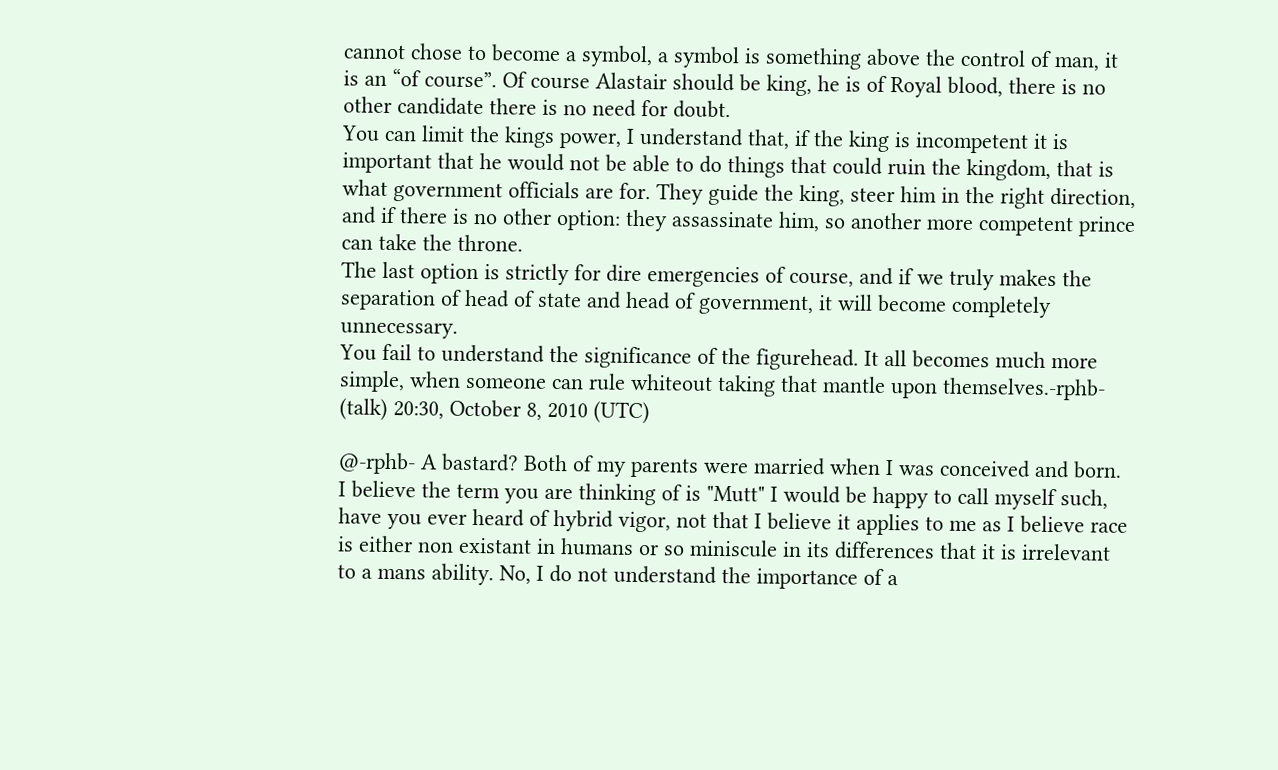cannot chose to become a symbol, a symbol is something above the control of man, it is an “of course”. Of course Alastair should be king, he is of Royal blood, there is no other candidate there is no need for doubt.
You can limit the kings power, I understand that, if the king is incompetent it is important that he would not be able to do things that could ruin the kingdom, that is what government officials are for. They guide the king, steer him in the right direction, and if there is no other option: they assassinate him, so another more competent prince can take the throne.
The last option is strictly for dire emergencies of course, and if we truly makes the separation of head of state and head of government, it will become completely unnecessary.
You fail to understand the significance of the figurehead. It all becomes much more simple, when someone can rule whiteout taking that mantle upon themselves.-rphb- (talk) 20:30, October 8, 2010 (UTC)

@-rphb- A bastard? Both of my parents were married when I was conceived and born. I believe the term you are thinking of is "Mutt" I would be happy to call myself such, have you ever heard of hybrid vigor, not that I believe it applies to me as I believe race is either non existant in humans or so miniscule in its differences that it is irrelevant to a mans ability. No, I do not understand the importance of a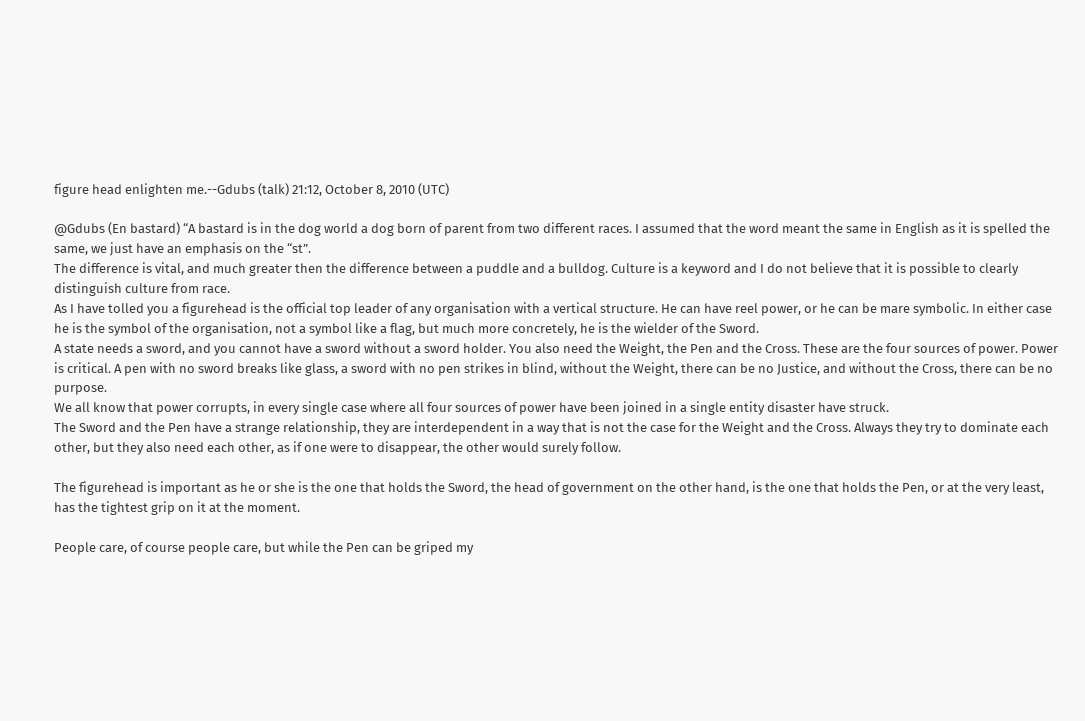figure head enlighten me.--Gdubs (talk) 21:12, October 8, 2010 (UTC)

@Gdubs (En bastard) “A bastard is in the dog world a dog born of parent from two different races. I assumed that the word meant the same in English as it is spelled the same, we just have an emphasis on the “st”.
The difference is vital, and much greater then the difference between a puddle and a bulldog. Culture is a keyword and I do not believe that it is possible to clearly distinguish culture from race.
As I have tolled you a figurehead is the official top leader of any organisation with a vertical structure. He can have reel power, or he can be mare symbolic. In either case he is the symbol of the organisation, not a symbol like a flag, but much more concretely, he is the wielder of the Sword.
A state needs a sword, and you cannot have a sword without a sword holder. You also need the Weight, the Pen and the Cross. These are the four sources of power. Power is critical. A pen with no sword breaks like glass, a sword with no pen strikes in blind, without the Weight, there can be no Justice, and without the Cross, there can be no purpose.
We all know that power corrupts, in every single case where all four sources of power have been joined in a single entity disaster have struck.
The Sword and the Pen have a strange relationship, they are interdependent in a way that is not the case for the Weight and the Cross. Always they try to dominate each other, but they also need each other, as if one were to disappear, the other would surely follow.

The figurehead is important as he or she is the one that holds the Sword, the head of government on the other hand, is the one that holds the Pen, or at the very least, has the tightest grip on it at the moment.

People care, of course people care, but while the Pen can be griped my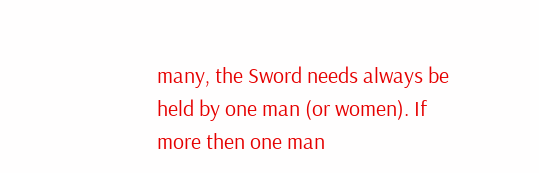many, the Sword needs always be held by one man (or women). If more then one man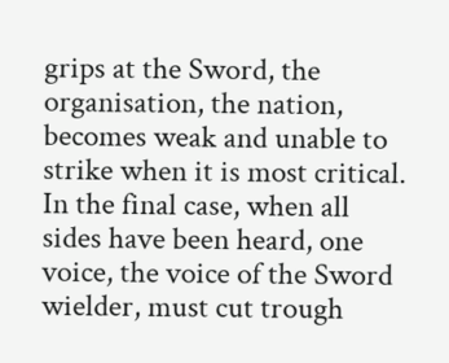grips at the Sword, the organisation, the nation, becomes weak and unable to strike when it is most critical. In the final case, when all sides have been heard, one voice, the voice of the Sword wielder, must cut trough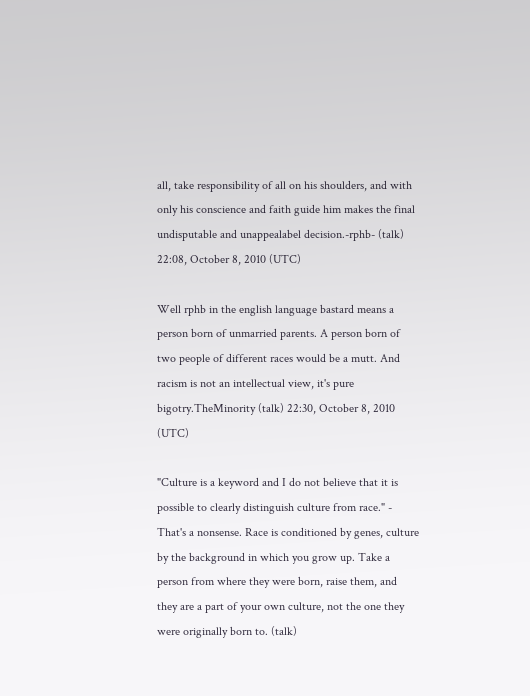all, take responsibility of all on his shoulders, and with only his conscience and faith guide him makes the final undisputable and unappealabel decision.-rphb- (talk) 22:08, October 8, 2010 (UTC)

Well rphb in the english language bastard means a person born of unmarried parents. A person born of two people of different races would be a mutt. And racism is not an intellectual view, it's pure bigotry.TheMinority (talk) 22:30, October 8, 2010 (UTC)

"Culture is a keyword and I do not believe that it is possible to clearly distinguish culture from race." - That's a nonsense. Race is conditioned by genes, culture by the background in which you grow up. Take a person from where they were born, raise them, and they are a part of your own culture, not the one they were originally born to. (talk)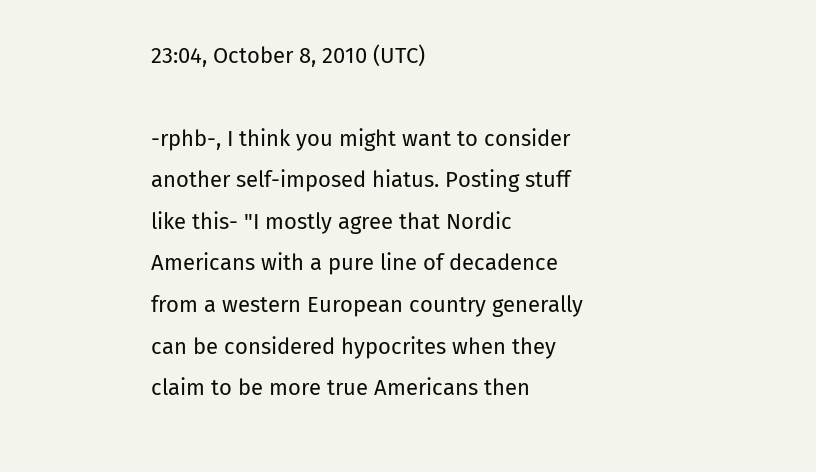23:04, October 8, 2010 (UTC)

-rphb-, I think you might want to consider another self-imposed hiatus. Posting stuff like this- "I mostly agree that Nordic Americans with a pure line of decadence from a western European country generally can be considered hypocrites when they claim to be more true Americans then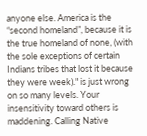anyone else. America is the “second homeland”, because it is the true homeland of none, (with the sole exceptions of certain Indians tribes that lost it because they were week)." is just wrong on so many levels. Your insensitivity toward others is maddening. Calling Native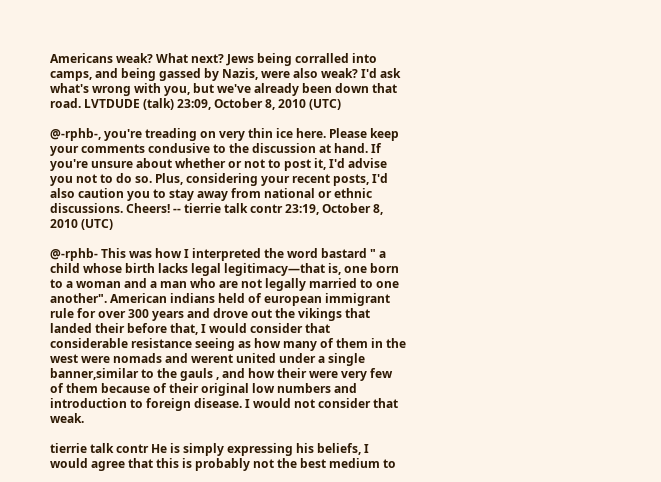Americans weak? What next? Jews being corralled into camps, and being gassed by Nazis, were also weak? I'd ask what's wrong with you, but we've already been down that road. LVTDUDE (talk) 23:09, October 8, 2010 (UTC)

@-rphb-, you're treading on very thin ice here. Please keep your comments condusive to the discussion at hand. If you're unsure about whether or not to post it, I'd advise you not to do so. Plus, considering your recent posts, I'd also caution you to stay away from national or ethnic discussions. Cheers! -- tierrie talk contr 23:19, October 8, 2010 (UTC)

@-rphb- This was how I interpreted the word bastard " a child whose birth lacks legal legitimacy—that is, one born to a woman and a man who are not legally married to one another". American indians held of european immigrant rule for over 300 years and drove out the vikings that landed their before that, I would consider that considerable resistance seeing as how many of them in the west were nomads and werent united under a single banner,similar to the gauls , and how their were very few of them because of their original low numbers and introduction to foreign disease. I would not consider that weak.

tierrie talk contr He is simply expressing his beliefs, I would agree that this is probably not the best medium to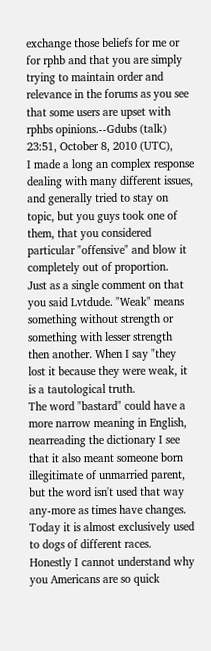exchange those beliefs for me or for rphb and that you are simply trying to maintain order and relevance in the forums as you see that some users are upset with rphbs opinions.--Gdubs (talk) 23:51, October 8, 2010 (UTC),
I made a long an complex response dealing with many different issues, and generally tried to stay on topic, but you guys took one of them, that you considered particular "offensive" and blow it completely out of proportion.
Just as a single comment on that you said Lvtdude. "Weak" means something without strength or something with lesser strength then another. When I say "they lost it because they were weak, it is a tautological truth.
The word "bastard" could have a more narrow meaning in English, nearreading the dictionary I see that it also meant someone born illegitimate of unmarried parent, but the word isn't used that way any-more as times have changes. Today it is almost exclusively used to dogs of different races.
Honestly I cannot understand why you Americans are so quick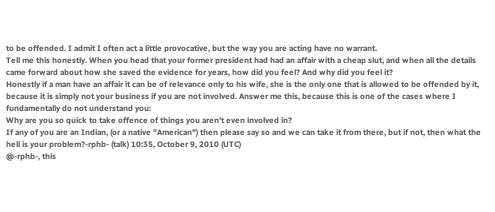to be offended. I admit I often act a little provocative, but the way you are acting have no warrant.
Tell me this honestly. When you head that your former president had had an affair with a cheap slut, and when all the details came forward about how she saved the evidence for years, how did you feel? And why did you feel it?
Honestly if a man have an affair it can be of relevance only to his wife, she is the only one that is allowed to be offended by it, because it is simply not your business if you are not involved. Answer me this, because this is one of the cases where I fundamentally do not understand you:
Why are you so quick to take offence of things you aren't even involved in?
If any of you are an Indian, (or a native "American") then please say so and we can take it from there, but if not, then what the hell is your problem?-rphb- (talk) 10:35, October 9, 2010 (UTC)
@-rphb-, this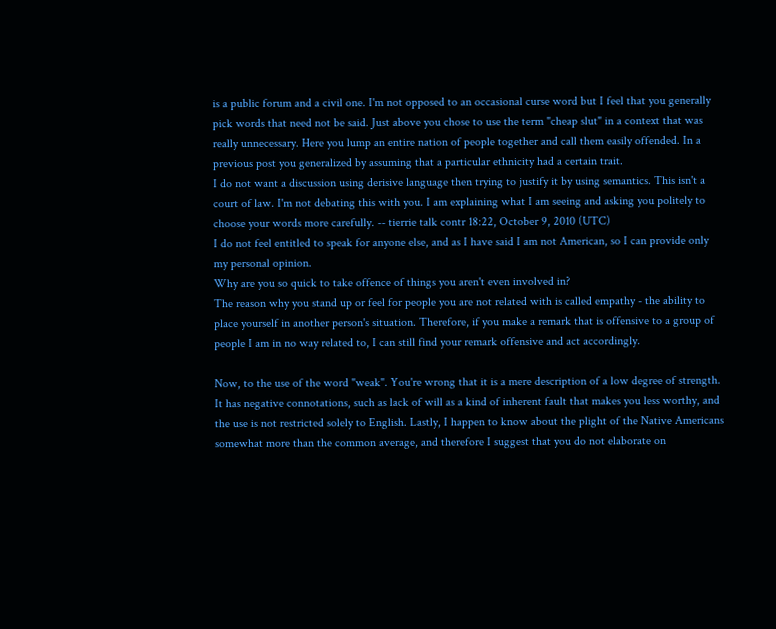is a public forum and a civil one. I'm not opposed to an occasional curse word but I feel that you generally pick words that need not be said. Just above you chose to use the term "cheap slut" in a context that was really unnecessary. Here you lump an entire nation of people together and call them easily offended. In a previous post you generalized by assuming that a particular ethnicity had a certain trait.
I do not want a discussion using derisive language then trying to justify it by using semantics. This isn't a court of law. I'm not debating this with you. I am explaining what I am seeing and asking you politely to choose your words more carefully. -- tierrie talk contr 18:22, October 9, 2010 (UTC)
I do not feel entitled to speak for anyone else, and as I have said I am not American, so I can provide only my personal opinion.
Why are you so quick to take offence of things you aren't even involved in?
The reason why you stand up or feel for people you are not related with is called empathy - the ability to place yourself in another person's situation. Therefore, if you make a remark that is offensive to a group of people I am in no way related to, I can still find your remark offensive and act accordingly.

Now, to the use of the word "weak". You're wrong that it is a mere description of a low degree of strength. It has negative connotations, such as lack of will as a kind of inherent fault that makes you less worthy, and the use is not restricted solely to English. Lastly, I happen to know about the plight of the Native Americans somewhat more than the common average, and therefore I suggest that you do not elaborate on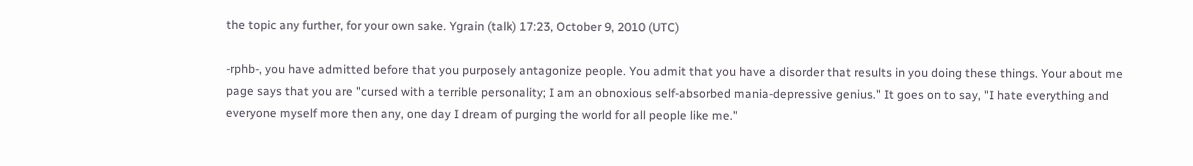the topic any further, for your own sake. Ygrain (talk) 17:23, October 9, 2010 (UTC)

-rphb-, you have admitted before that you purposely antagonize people. You admit that you have a disorder that results in you doing these things. Your about me page says that you are "cursed with a terrible personality; I am an obnoxious self-absorbed mania-depressive genius." It goes on to say, "I hate everything and everyone myself more then any, one day I dream of purging the world for all people like me."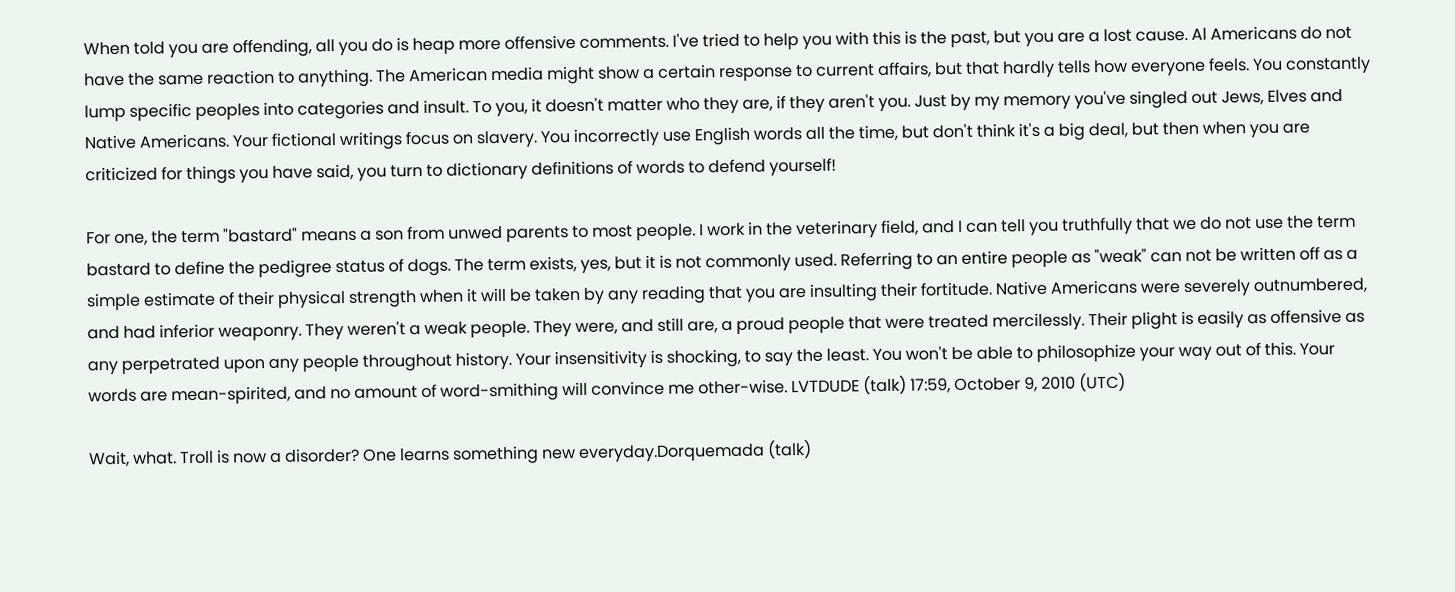When told you are offending, all you do is heap more offensive comments. I've tried to help you with this is the past, but you are a lost cause. Al Americans do not have the same reaction to anything. The American media might show a certain response to current affairs, but that hardly tells how everyone feels. You constantly lump specific peoples into categories and insult. To you, it doesn't matter who they are, if they aren't you. Just by my memory you've singled out Jews, Elves and Native Americans. Your fictional writings focus on slavery. You incorrectly use English words all the time, but don't think it's a big deal, but then when you are criticized for things you have said, you turn to dictionary definitions of words to defend yourself!

For one, the term "bastard" means a son from unwed parents to most people. I work in the veterinary field, and I can tell you truthfully that we do not use the term bastard to define the pedigree status of dogs. The term exists, yes, but it is not commonly used. Referring to an entire people as "weak" can not be written off as a simple estimate of their physical strength when it will be taken by any reading that you are insulting their fortitude. Native Americans were severely outnumbered, and had inferior weaponry. They weren't a weak people. They were, and still are, a proud people that were treated mercilessly. Their plight is easily as offensive as any perpetrated upon any people throughout history. Your insensitivity is shocking, to say the least. You won't be able to philosophize your way out of this. Your words are mean-spirited, and no amount of word-smithing will convince me other-wise. LVTDUDE (talk) 17:59, October 9, 2010 (UTC)

Wait, what. Troll is now a disorder? One learns something new everyday.Dorquemada (talk)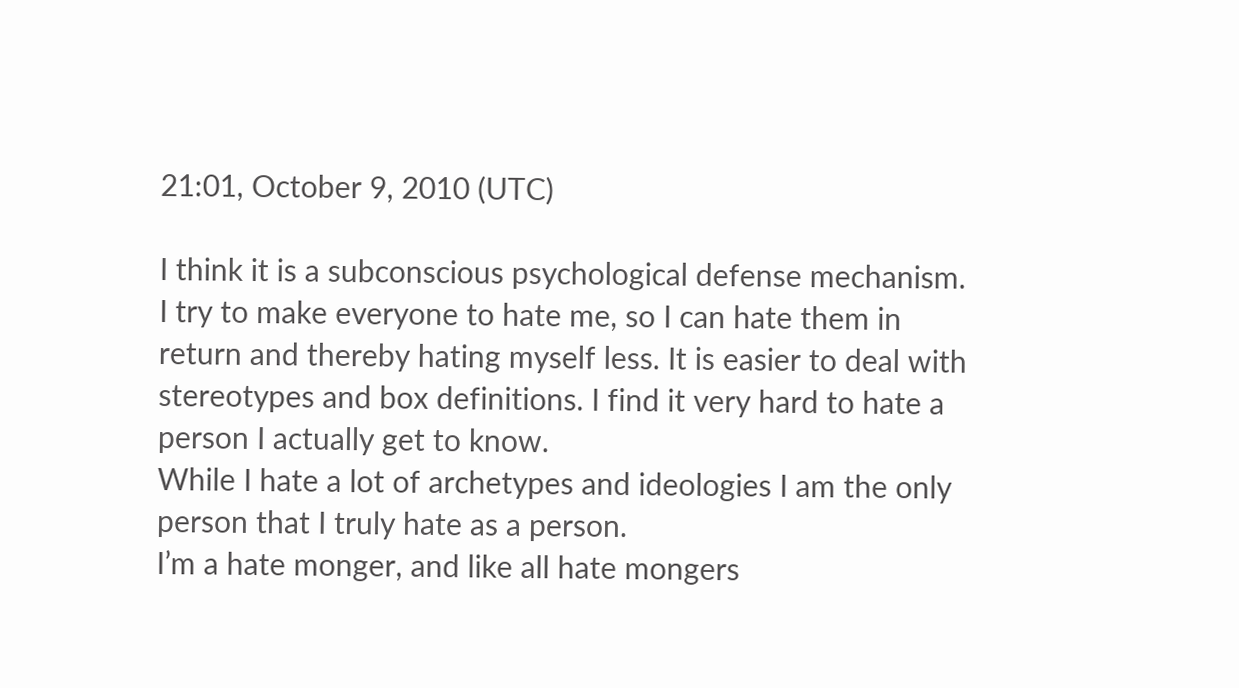21:01, October 9, 2010 (UTC)

I think it is a subconscious psychological defense mechanism. I try to make everyone to hate me, so I can hate them in return and thereby hating myself less. It is easier to deal with stereotypes and box definitions. I find it very hard to hate a person I actually get to know.
While I hate a lot of archetypes and ideologies I am the only person that I truly hate as a person.
I’m a hate monger, and like all hate mongers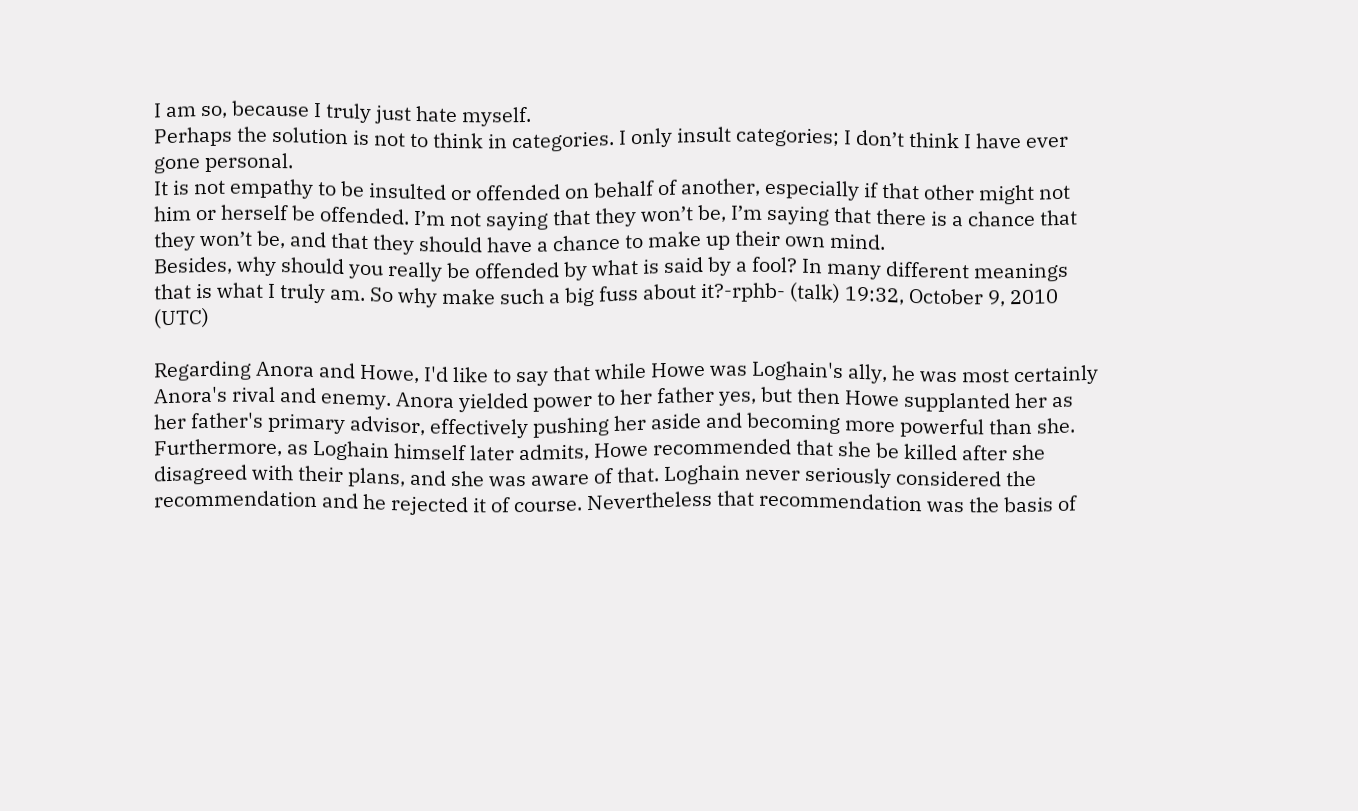I am so, because I truly just hate myself.
Perhaps the solution is not to think in categories. I only insult categories; I don’t think I have ever gone personal.
It is not empathy to be insulted or offended on behalf of another, especially if that other might not him or herself be offended. I’m not saying that they won’t be, I’m saying that there is a chance that they won’t be, and that they should have a chance to make up their own mind.
Besides, why should you really be offended by what is said by a fool? In many different meanings that is what I truly am. So why make such a big fuss about it?-rphb- (talk) 19:32, October 9, 2010 (UTC)

Regarding Anora and Howe, I'd like to say that while Howe was Loghain's ally, he was most certainly Anora's rival and enemy. Anora yielded power to her father yes, but then Howe supplanted her as her father's primary advisor, effectively pushing her aside and becoming more powerful than she. Furthermore, as Loghain himself later admits, Howe recommended that she be killed after she disagreed with their plans, and she was aware of that. Loghain never seriously considered the recommendation and he rejected it of course. Nevertheless that recommendation was the basis of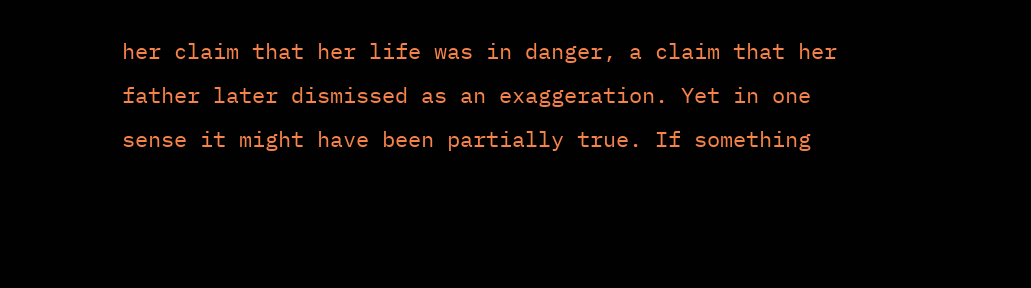her claim that her life was in danger, a claim that her father later dismissed as an exaggeration. Yet in one sense it might have been partially true. If something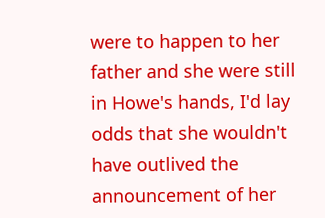were to happen to her father and she were still in Howe's hands, I'd lay odds that she wouldn't have outlived the announcement of her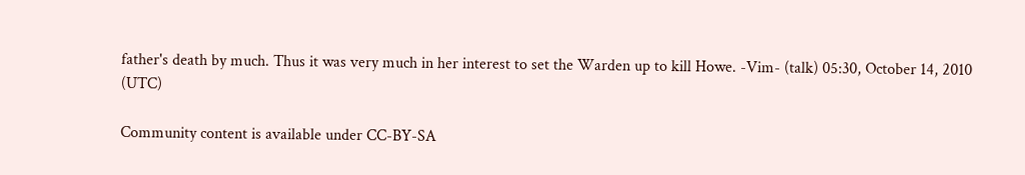father's death by much. Thus it was very much in her interest to set the Warden up to kill Howe. -Vim- (talk) 05:30, October 14, 2010 (UTC)

Community content is available under CC-BY-SA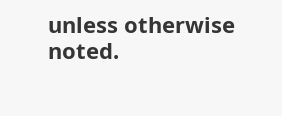unless otherwise noted.